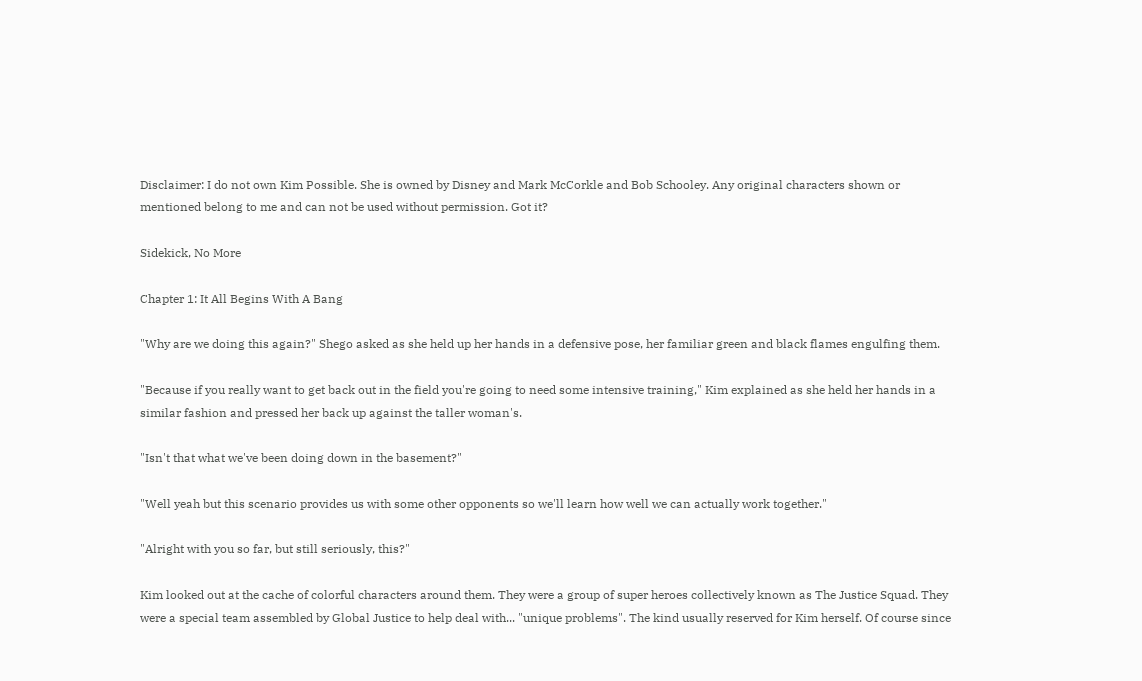Disclaimer: I do not own Kim Possible. She is owned by Disney and Mark McCorkle and Bob Schooley. Any original characters shown or mentioned belong to me and can not be used without permission. Got it?

Sidekick, No More

Chapter 1: It All Begins With A Bang

"Why are we doing this again?" Shego asked as she held up her hands in a defensive pose, her familiar green and black flames engulfing them.

"Because if you really want to get back out in the field you're going to need some intensive training," Kim explained as she held her hands in a similar fashion and pressed her back up against the taller woman's.

"Isn't that what we've been doing down in the basement?"

"Well yeah but this scenario provides us with some other opponents so we'll learn how well we can actually work together."

"Alright with you so far, but still seriously, this?"

Kim looked out at the cache of colorful characters around them. They were a group of super heroes collectively known as The Justice Squad. They were a special team assembled by Global Justice to help deal with... "unique problems". The kind usually reserved for Kim herself. Of course since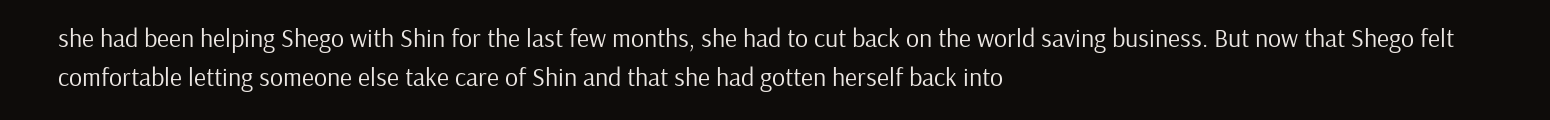she had been helping Shego with Shin for the last few months, she had to cut back on the world saving business. But now that Shego felt comfortable letting someone else take care of Shin and that she had gotten herself back into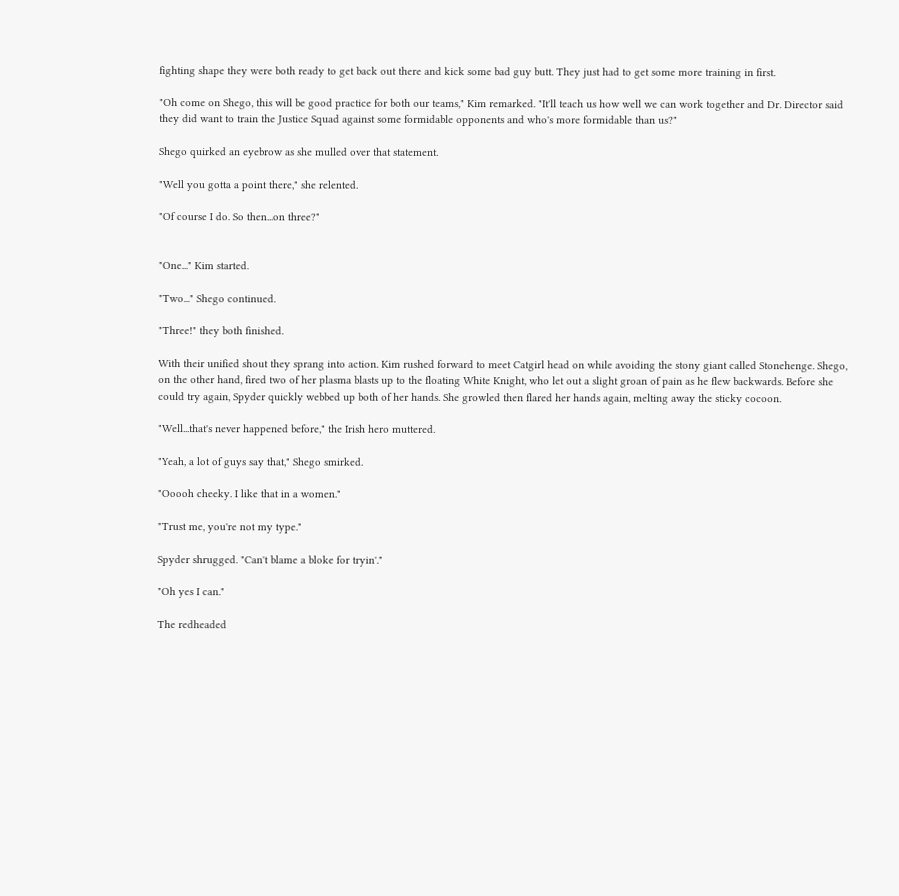fighting shape they were both ready to get back out there and kick some bad guy butt. They just had to get some more training in first.

"Oh come on Shego, this will be good practice for both our teams," Kim remarked. "It'll teach us how well we can work together and Dr. Director said they did want to train the Justice Squad against some formidable opponents and who's more formidable than us?"

Shego quirked an eyebrow as she mulled over that statement.

"Well you gotta a point there," she relented.

"Of course I do. So then...on three?"


"One..." Kim started.

"Two..." Shego continued.

"Three!" they both finished.

With their unified shout they sprang into action. Kim rushed forward to meet Catgirl head on while avoiding the stony giant called Stonehenge. Shego, on the other hand, fired two of her plasma blasts up to the floating White Knight, who let out a slight groan of pain as he flew backwards. Before she could try again, Spyder quickly webbed up both of her hands. She growled then flared her hands again, melting away the sticky cocoon.

"Well...that's never happened before," the Irish hero muttered.

"Yeah, a lot of guys say that," Shego smirked.

"Ooooh cheeky. I like that in a women."

"Trust me, you're not my type."

Spyder shrugged. "Can't blame a bloke for tryin'."

"Oh yes I can."

The redheaded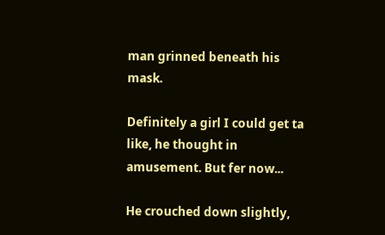man grinned beneath his mask.

Definitely a girl I could get ta like, he thought in amusement. But fer now...

He crouched down slightly,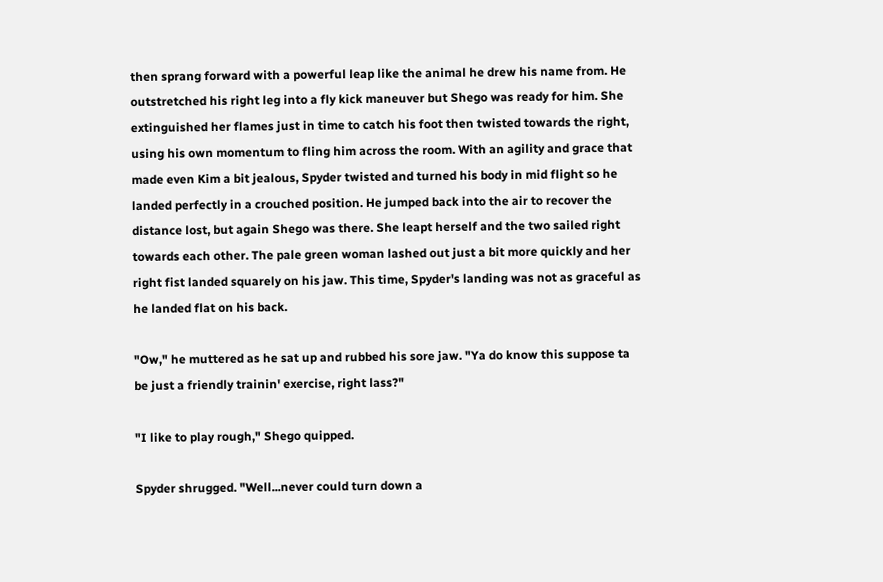then sprang forward with a powerful leap like the animal he drew his name from. He outstretched his right leg into a fly kick maneuver but Shego was ready for him. She extinguished her flames just in time to catch his foot then twisted towards the right, using his own momentum to fling him across the room. With an agility and grace that made even Kim a bit jealous, Spyder twisted and turned his body in mid flight so he landed perfectly in a crouched position. He jumped back into the air to recover the distance lost, but again Shego was there. She leapt herself and the two sailed right towards each other. The pale green woman lashed out just a bit more quickly and her right fist landed squarely on his jaw. This time, Spyder's landing was not as graceful as he landed flat on his back.

"Ow," he muttered as he sat up and rubbed his sore jaw. "Ya do know this suppose ta be just a friendly trainin' exercise, right lass?"

"I like to play rough," Shego quipped.

Spyder shrugged. "Well...never could turn down a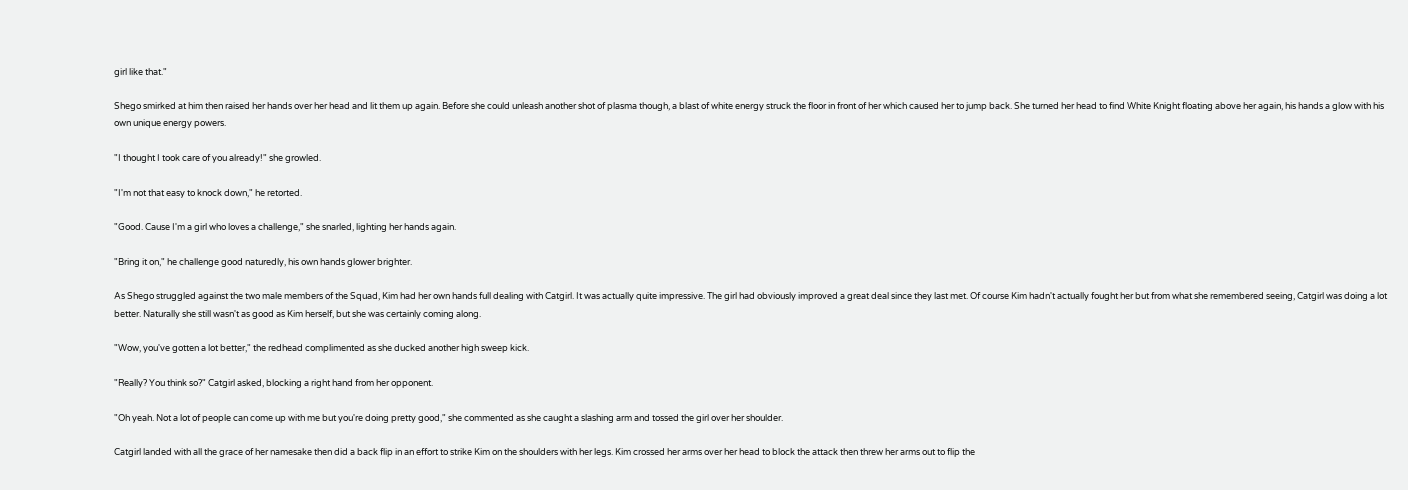girl like that."

Shego smirked at him then raised her hands over her head and lit them up again. Before she could unleash another shot of plasma though, a blast of white energy struck the floor in front of her which caused her to jump back. She turned her head to find White Knight floating above her again, his hands a glow with his own unique energy powers.

"I thought I took care of you already!" she growled.

"I'm not that easy to knock down," he retorted.

"Good. Cause I'm a girl who loves a challenge," she snarled, lighting her hands again.

"Bring it on," he challenge good naturedly, his own hands glower brighter.

As Shego struggled against the two male members of the Squad, Kim had her own hands full dealing with Catgirl. It was actually quite impressive. The girl had obviously improved a great deal since they last met. Of course Kim hadn't actually fought her but from what she remembered seeing, Catgirl was doing a lot better. Naturally she still wasn't as good as Kim herself, but she was certainly coming along.

"Wow, you've gotten a lot better," the redhead complimented as she ducked another high sweep kick.

"Really? You think so?" Catgirl asked, blocking a right hand from her opponent.

"Oh yeah. Not a lot of people can come up with me but you're doing pretty good," she commented as she caught a slashing arm and tossed the girl over her shoulder.

Catgirl landed with all the grace of her namesake then did a back flip in an effort to strike Kim on the shoulders with her legs. Kim crossed her arms over her head to block the attack then threw her arms out to flip the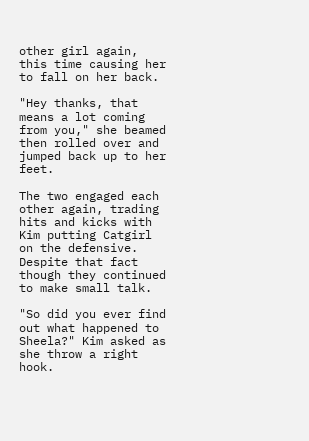other girl again, this time causing her to fall on her back.

"Hey thanks, that means a lot coming from you," she beamed then rolled over and jumped back up to her feet.

The two engaged each other again, trading hits and kicks with Kim putting Catgirl on the defensive. Despite that fact though they continued to make small talk.

"So did you ever find out what happened to Sheela?" Kim asked as she throw a right hook.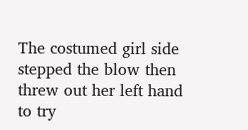The costumed girl side stepped the blow then threw out her left hand to try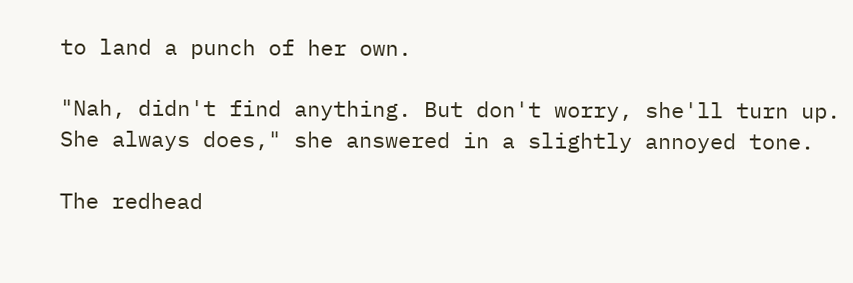to land a punch of her own.

"Nah, didn't find anything. But don't worry, she'll turn up. She always does," she answered in a slightly annoyed tone.

The redhead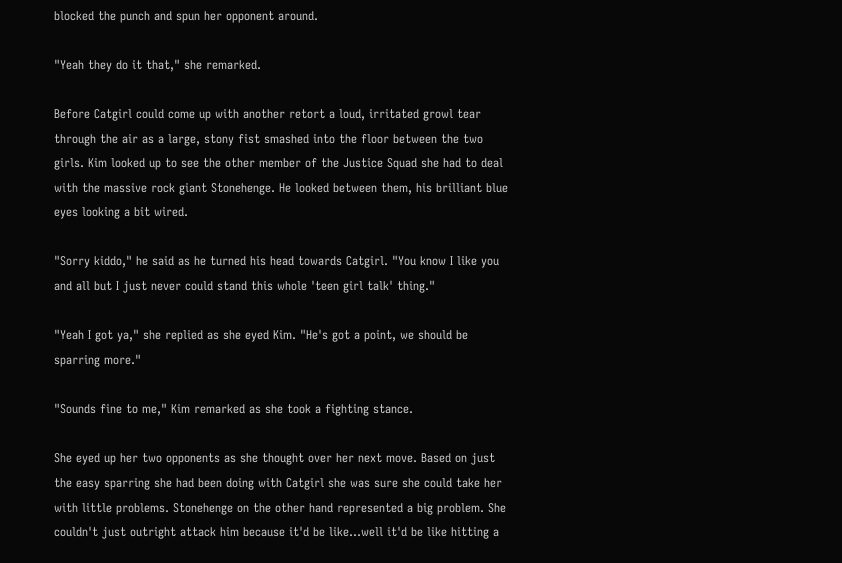blocked the punch and spun her opponent around.

"Yeah they do it that," she remarked.

Before Catgirl could come up with another retort a loud, irritated growl tear through the air as a large, stony fist smashed into the floor between the two girls. Kim looked up to see the other member of the Justice Squad she had to deal with the massive rock giant Stonehenge. He looked between them, his brilliant blue eyes looking a bit wired.

"Sorry kiddo," he said as he turned his head towards Catgirl. "You know I like you and all but I just never could stand this whole 'teen girl talk' thing."

"Yeah I got ya," she replied as she eyed Kim. "He's got a point, we should be sparring more."

"Sounds fine to me," Kim remarked as she took a fighting stance.

She eyed up her two opponents as she thought over her next move. Based on just the easy sparring she had been doing with Catgirl she was sure she could take her with little problems. Stonehenge on the other hand represented a big problem. She couldn't just outright attack him because it'd be like...well it'd be like hitting a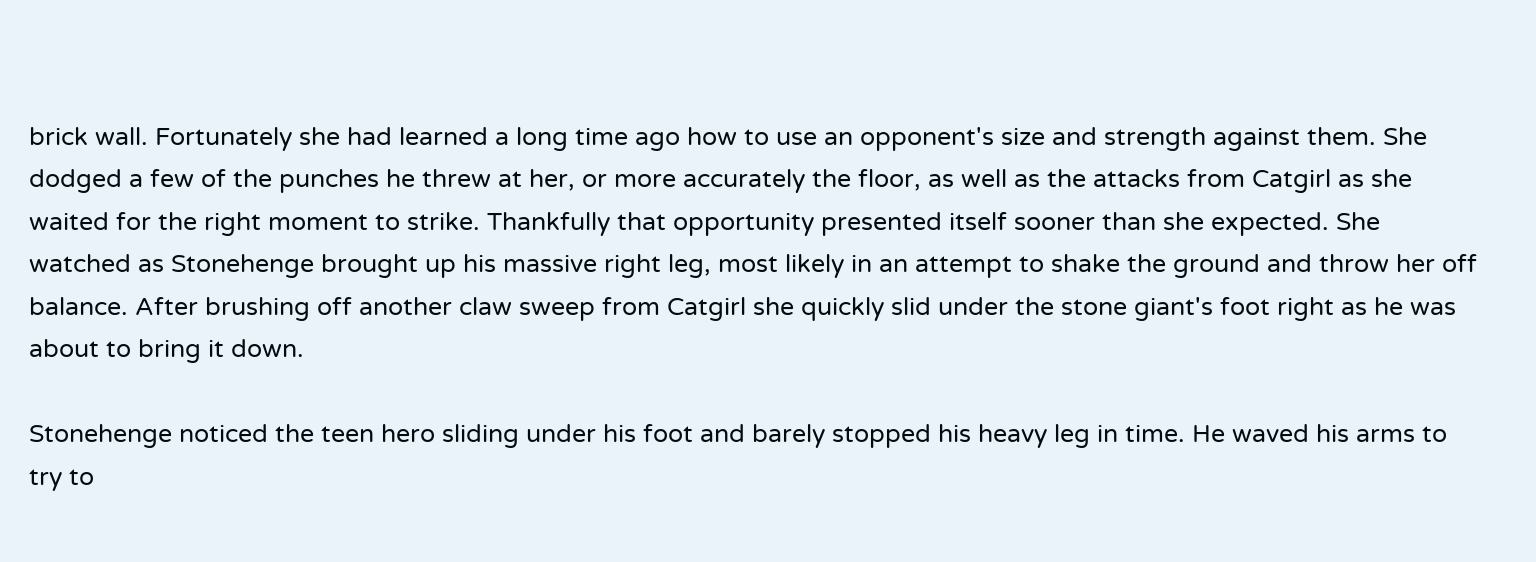brick wall. Fortunately she had learned a long time ago how to use an opponent's size and strength against them. She dodged a few of the punches he threw at her, or more accurately the floor, as well as the attacks from Catgirl as she waited for the right moment to strike. Thankfully that opportunity presented itself sooner than she expected. She watched as Stonehenge brought up his massive right leg, most likely in an attempt to shake the ground and throw her off balance. After brushing off another claw sweep from Catgirl she quickly slid under the stone giant's foot right as he was about to bring it down.

Stonehenge noticed the teen hero sliding under his foot and barely stopped his heavy leg in time. He waved his arms to try to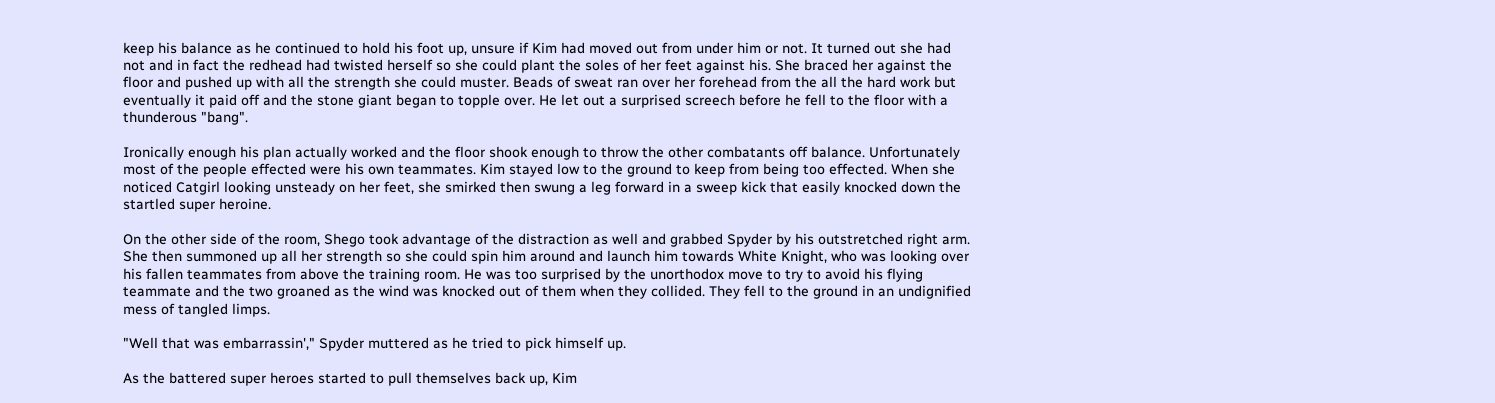keep his balance as he continued to hold his foot up, unsure if Kim had moved out from under him or not. It turned out she had not and in fact the redhead had twisted herself so she could plant the soles of her feet against his. She braced her against the floor and pushed up with all the strength she could muster. Beads of sweat ran over her forehead from the all the hard work but eventually it paid off and the stone giant began to topple over. He let out a surprised screech before he fell to the floor with a thunderous "bang".

Ironically enough his plan actually worked and the floor shook enough to throw the other combatants off balance. Unfortunately most of the people effected were his own teammates. Kim stayed low to the ground to keep from being too effected. When she noticed Catgirl looking unsteady on her feet, she smirked then swung a leg forward in a sweep kick that easily knocked down the startled super heroine.

On the other side of the room, Shego took advantage of the distraction as well and grabbed Spyder by his outstretched right arm. She then summoned up all her strength so she could spin him around and launch him towards White Knight, who was looking over his fallen teammates from above the training room. He was too surprised by the unorthodox move to try to avoid his flying teammate and the two groaned as the wind was knocked out of them when they collided. They fell to the ground in an undignified mess of tangled limps.

"Well that was embarrassin'," Spyder muttered as he tried to pick himself up.

As the battered super heroes started to pull themselves back up, Kim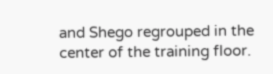and Shego regrouped in the center of the training floor.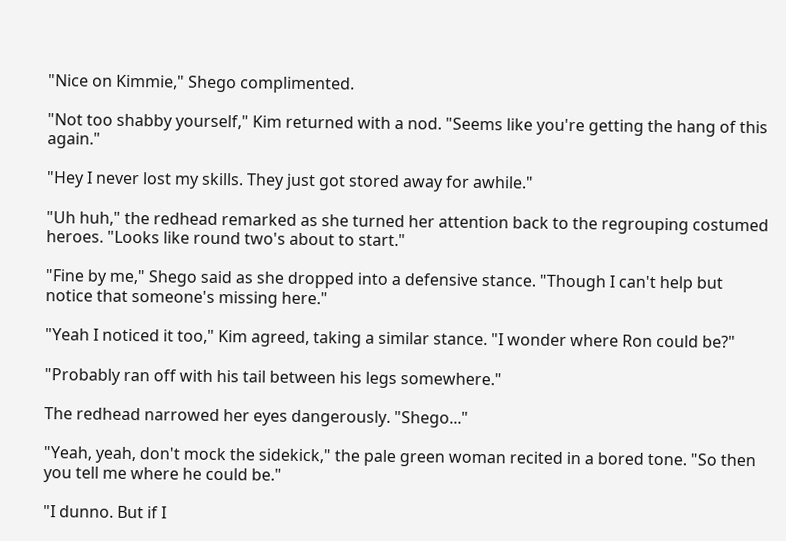"Nice on Kimmie," Shego complimented.

"Not too shabby yourself," Kim returned with a nod. "Seems like you're getting the hang of this again."

"Hey I never lost my skills. They just got stored away for awhile."

"Uh huh," the redhead remarked as she turned her attention back to the regrouping costumed heroes. "Looks like round two's about to start."

"Fine by me," Shego said as she dropped into a defensive stance. "Though I can't help but notice that someone's missing here."

"Yeah I noticed it too," Kim agreed, taking a similar stance. "I wonder where Ron could be?"

"Probably ran off with his tail between his legs somewhere."

The redhead narrowed her eyes dangerously. "Shego..."

"Yeah, yeah, don't mock the sidekick," the pale green woman recited in a bored tone. "So then you tell me where he could be."

"I dunno. But if I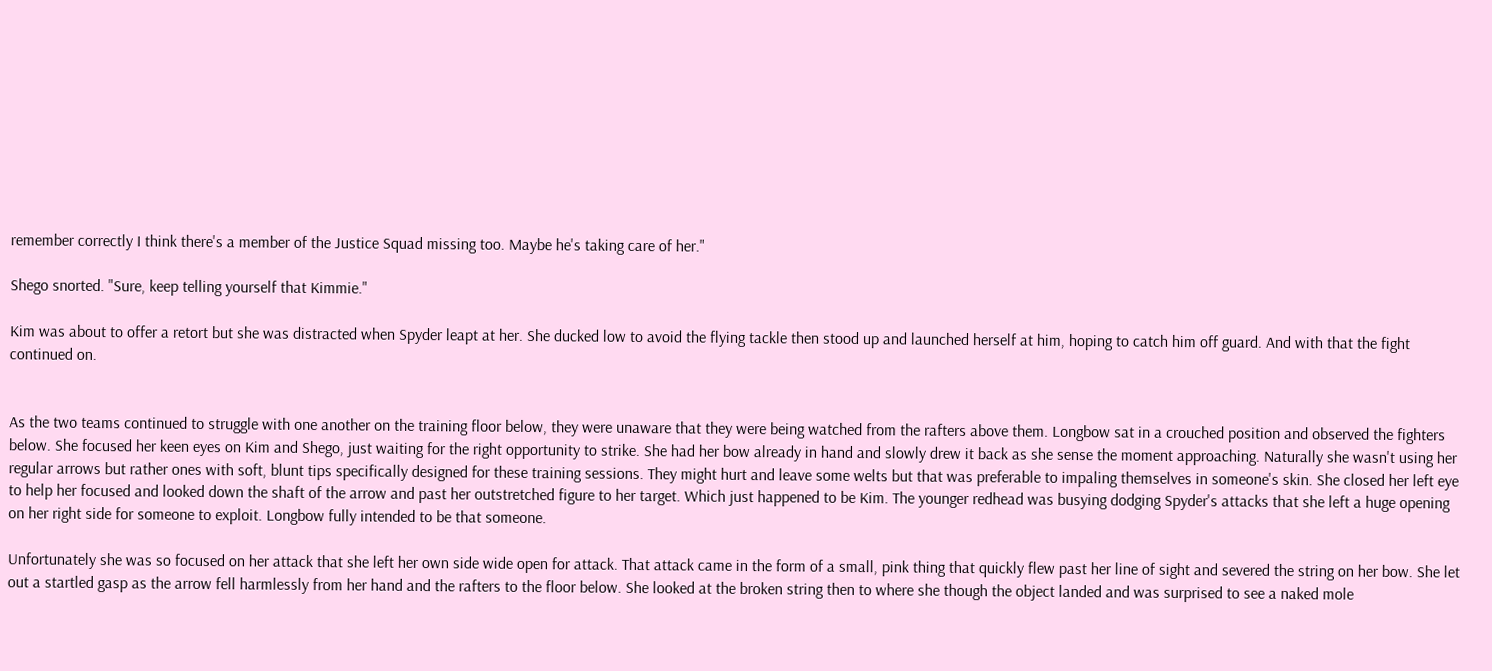remember correctly I think there's a member of the Justice Squad missing too. Maybe he's taking care of her."

Shego snorted. "Sure, keep telling yourself that Kimmie."

Kim was about to offer a retort but she was distracted when Spyder leapt at her. She ducked low to avoid the flying tackle then stood up and launched herself at him, hoping to catch him off guard. And with that the fight continued on.


As the two teams continued to struggle with one another on the training floor below, they were unaware that they were being watched from the rafters above them. Longbow sat in a crouched position and observed the fighters below. She focused her keen eyes on Kim and Shego, just waiting for the right opportunity to strike. She had her bow already in hand and slowly drew it back as she sense the moment approaching. Naturally she wasn't using her regular arrows but rather ones with soft, blunt tips specifically designed for these training sessions. They might hurt and leave some welts but that was preferable to impaling themselves in someone's skin. She closed her left eye to help her focused and looked down the shaft of the arrow and past her outstretched figure to her target. Which just happened to be Kim. The younger redhead was busying dodging Spyder's attacks that she left a huge opening on her right side for someone to exploit. Longbow fully intended to be that someone.

Unfortunately she was so focused on her attack that she left her own side wide open for attack. That attack came in the form of a small, pink thing that quickly flew past her line of sight and severed the string on her bow. She let out a startled gasp as the arrow fell harmlessly from her hand and the rafters to the floor below. She looked at the broken string then to where she though the object landed and was surprised to see a naked mole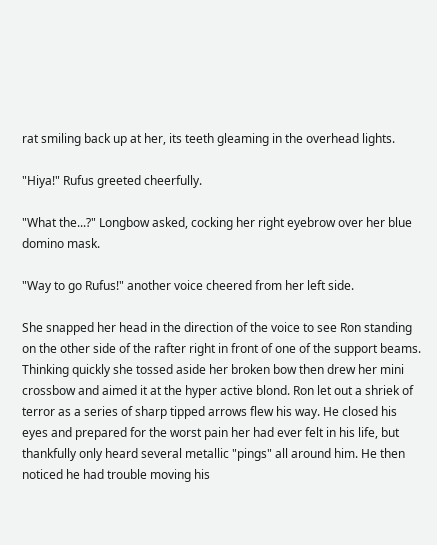rat smiling back up at her, its teeth gleaming in the overhead lights.

"Hiya!" Rufus greeted cheerfully.

"What the...?" Longbow asked, cocking her right eyebrow over her blue domino mask.

"Way to go Rufus!" another voice cheered from her left side.

She snapped her head in the direction of the voice to see Ron standing on the other side of the rafter right in front of one of the support beams. Thinking quickly she tossed aside her broken bow then drew her mini crossbow and aimed it at the hyper active blond. Ron let out a shriek of terror as a series of sharp tipped arrows flew his way. He closed his eyes and prepared for the worst pain her had ever felt in his life, but thankfully only heard several metallic "pings" all around him. He then noticed he had trouble moving his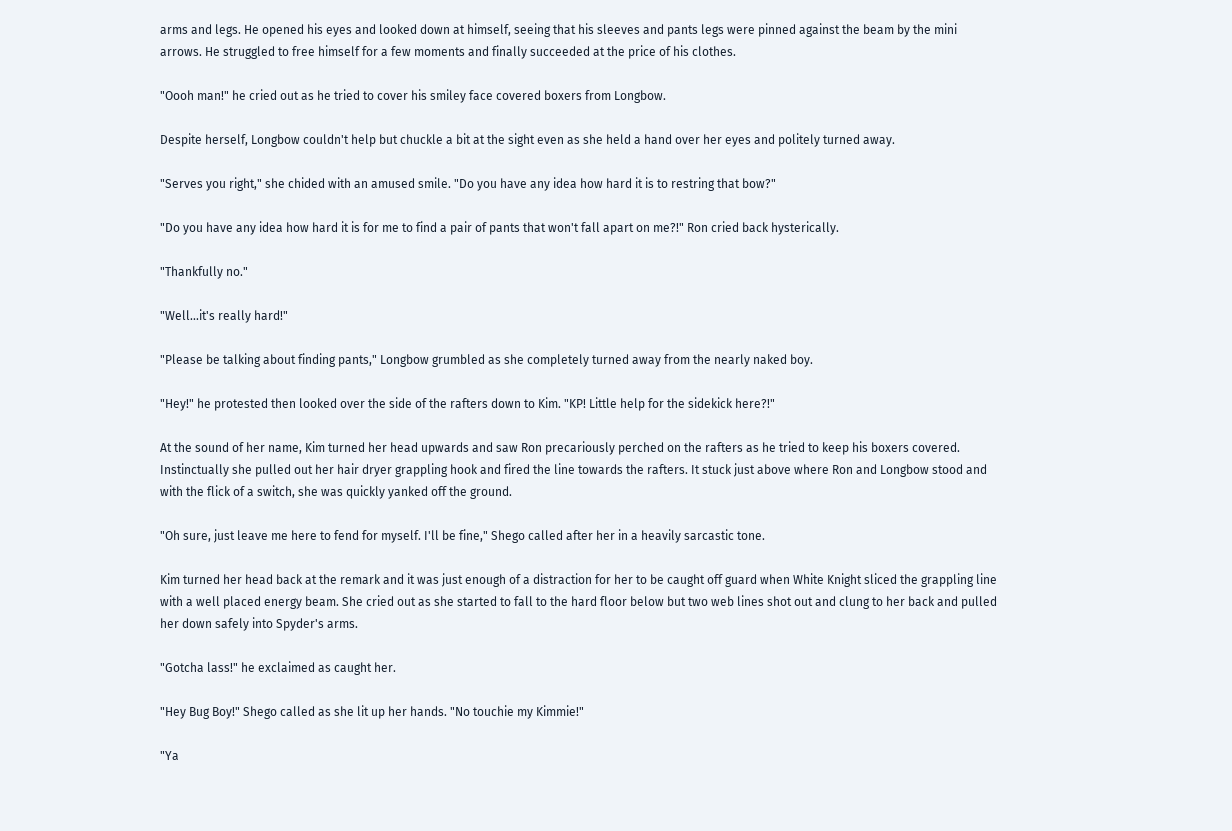arms and legs. He opened his eyes and looked down at himself, seeing that his sleeves and pants legs were pinned against the beam by the mini arrows. He struggled to free himself for a few moments and finally succeeded at the price of his clothes.

"Oooh man!" he cried out as he tried to cover his smiley face covered boxers from Longbow.

Despite herself, Longbow couldn't help but chuckle a bit at the sight even as she held a hand over her eyes and politely turned away.

"Serves you right," she chided with an amused smile. "Do you have any idea how hard it is to restring that bow?"

"Do you have any idea how hard it is for me to find a pair of pants that won't fall apart on me?!" Ron cried back hysterically.

"Thankfully no."

"Well...it's really hard!"

"Please be talking about finding pants," Longbow grumbled as she completely turned away from the nearly naked boy.

"Hey!" he protested then looked over the side of the rafters down to Kim. "KP! Little help for the sidekick here?!"

At the sound of her name, Kim turned her head upwards and saw Ron precariously perched on the rafters as he tried to keep his boxers covered. Instinctually she pulled out her hair dryer grappling hook and fired the line towards the rafters. It stuck just above where Ron and Longbow stood and with the flick of a switch, she was quickly yanked off the ground.

"Oh sure, just leave me here to fend for myself. I'll be fine," Shego called after her in a heavily sarcastic tone.

Kim turned her head back at the remark and it was just enough of a distraction for her to be caught off guard when White Knight sliced the grappling line with a well placed energy beam. She cried out as she started to fall to the hard floor below but two web lines shot out and clung to her back and pulled her down safely into Spyder's arms.

"Gotcha lass!" he exclaimed as caught her.

"Hey Bug Boy!" Shego called as she lit up her hands. "No touchie my Kimmie!"

"Ya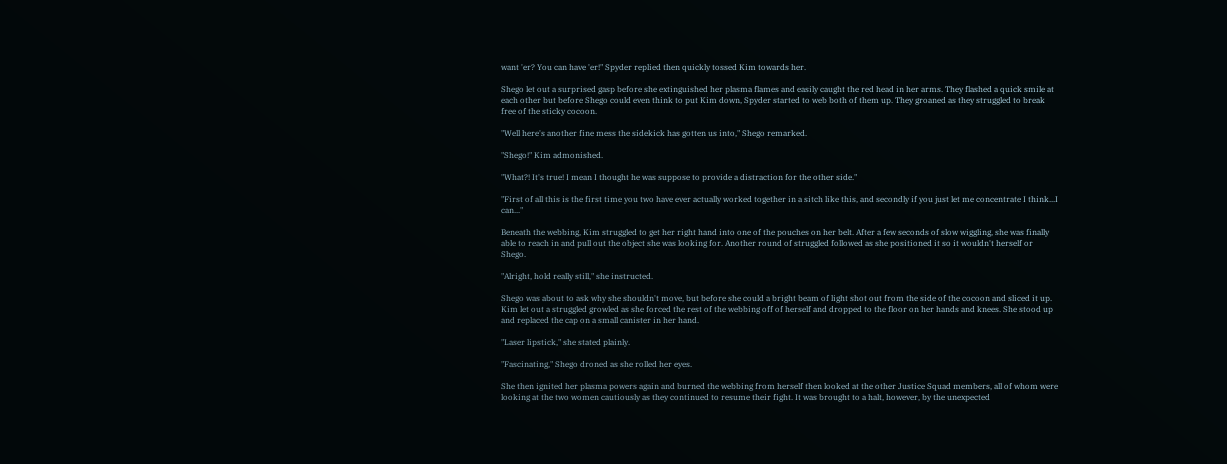want 'er? You can have 'er!" Spyder replied then quickly tossed Kim towards her.

Shego let out a surprised gasp before she extinguished her plasma flames and easily caught the red head in her arms. They flashed a quick smile at each other but before Shego could even think to put Kim down, Spyder started to web both of them up. They groaned as they struggled to break free of the sticky cocoon.

"Well here's another fine mess the sidekick has gotten us into," Shego remarked.

"Shego!" Kim admonished.

"What?! It's true! I mean I thought he was suppose to provide a distraction for the other side."

"First of all this is the first time you two have ever actually worked together in a sitch like this, and secondly if you just let me concentrate I think...I can..."

Beneath the webbing, Kim struggled to get her right hand into one of the pouches on her belt. After a few seconds of slow wiggling, she was finally able to reach in and pull out the object she was looking for. Another round of struggled followed as she positioned it so it wouldn't herself or Shego.

"Alright, hold really still," she instructed.

Shego was about to ask why she shouldn't move, but before she could a bright beam of light shot out from the side of the cocoon and sliced it up. Kim let out a struggled growled as she forced the rest of the webbing off of herself and dropped to the floor on her hands and knees. She stood up and replaced the cap on a small canister in her hand.

"Laser lipstick," she stated plainly.

"Fascinating," Shego droned as she rolled her eyes.

She then ignited her plasma powers again and burned the webbing from herself then looked at the other Justice Squad members, all of whom were looking at the two women cautiously as they continued to resume their fight. It was brought to a halt, however, by the unexpected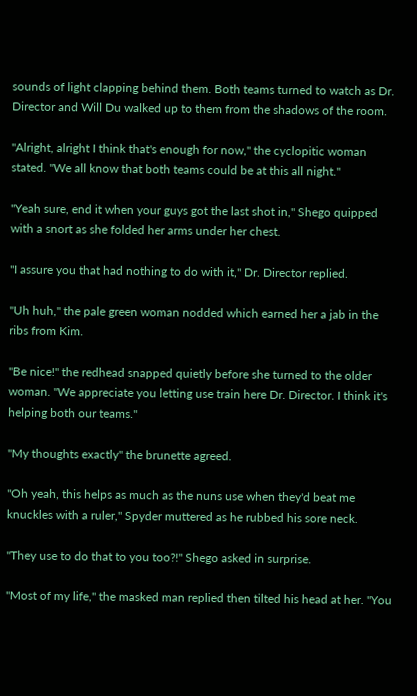sounds of light clapping behind them. Both teams turned to watch as Dr. Director and Will Du walked up to them from the shadows of the room.

"Alright, alright I think that's enough for now," the cyclopitic woman stated. "We all know that both teams could be at this all night."

"Yeah sure, end it when your guys got the last shot in," Shego quipped with a snort as she folded her arms under her chest.

"I assure you that had nothing to do with it," Dr. Director replied.

"Uh huh," the pale green woman nodded which earned her a jab in the ribs from Kim.

"Be nice!" the redhead snapped quietly before she turned to the older woman. "We appreciate you letting use train here Dr. Director. I think it's helping both our teams."

"My thoughts exactly" the brunette agreed.

"Oh yeah, this helps as much as the nuns use when they'd beat me knuckles with a ruler," Spyder muttered as he rubbed his sore neck.

"They use to do that to you too?!" Shego asked in surprise.

"Most of my life," the masked man replied then tilted his head at her. "You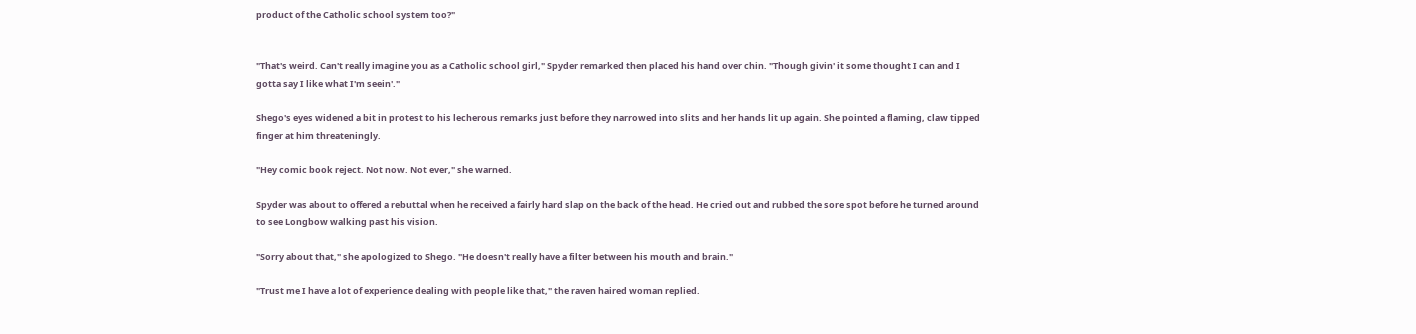product of the Catholic school system too?"


"That's weird. Can't really imagine you as a Catholic school girl," Spyder remarked then placed his hand over chin. "Though givin' it some thought I can and I gotta say I like what I'm seein'."

Shego's eyes widened a bit in protest to his lecherous remarks just before they narrowed into slits and her hands lit up again. She pointed a flaming, claw tipped finger at him threateningly.

"Hey comic book reject. Not now. Not ever," she warned.

Spyder was about to offered a rebuttal when he received a fairly hard slap on the back of the head. He cried out and rubbed the sore spot before he turned around to see Longbow walking past his vision.

"Sorry about that," she apologized to Shego. "He doesn't really have a filter between his mouth and brain."

"Trust me I have a lot of experience dealing with people like that," the raven haired woman replied.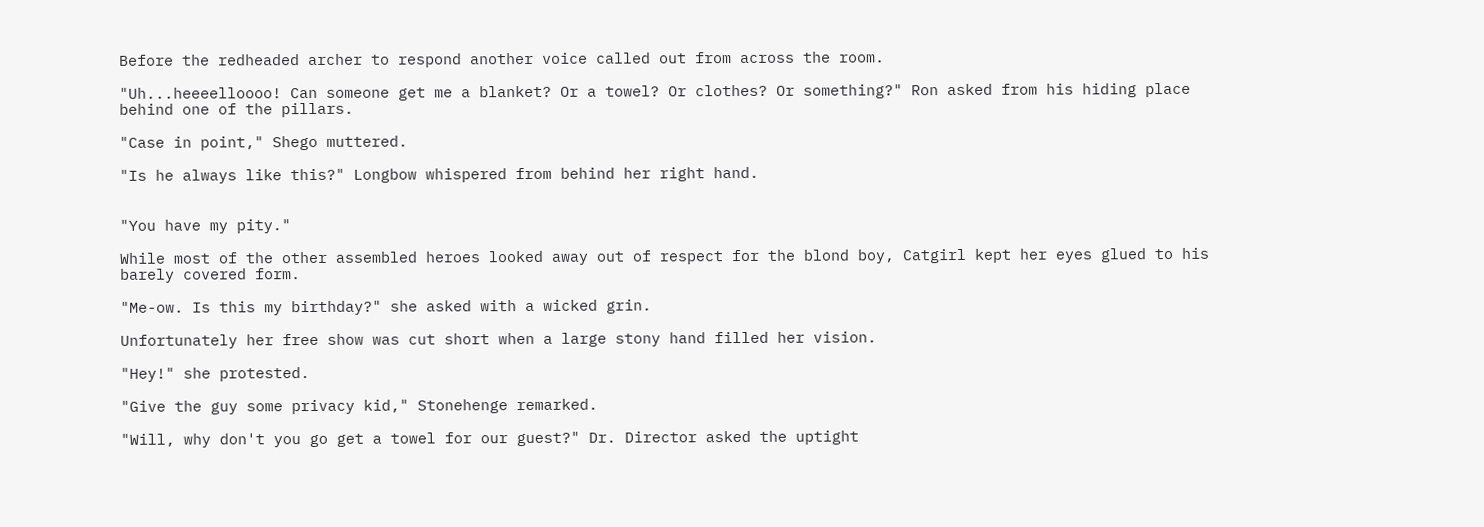Before the redheaded archer to respond another voice called out from across the room.

"Uh...heeeelloooo! Can someone get me a blanket? Or a towel? Or clothes? Or something?" Ron asked from his hiding place behind one of the pillars.

"Case in point," Shego muttered.

"Is he always like this?" Longbow whispered from behind her right hand.


"You have my pity."

While most of the other assembled heroes looked away out of respect for the blond boy, Catgirl kept her eyes glued to his barely covered form.

"Me-ow. Is this my birthday?" she asked with a wicked grin.

Unfortunately her free show was cut short when a large stony hand filled her vision.

"Hey!" she protested.

"Give the guy some privacy kid," Stonehenge remarked.

"Will, why don't you go get a towel for our guest?" Dr. Director asked the uptight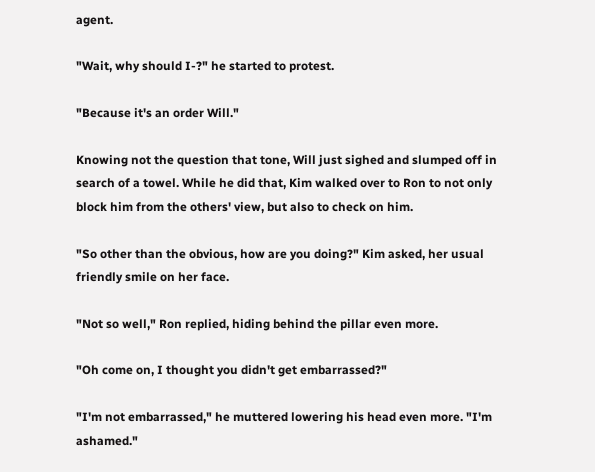agent.

"Wait, why should I-?" he started to protest.

"Because it's an order Will."

Knowing not the question that tone, Will just sighed and slumped off in search of a towel. While he did that, Kim walked over to Ron to not only block him from the others' view, but also to check on him.

"So other than the obvious, how are you doing?" Kim asked, her usual friendly smile on her face.

"Not so well," Ron replied, hiding behind the pillar even more.

"Oh come on, I thought you didn't get embarrassed?"

"I'm not embarrassed," he muttered lowering his head even more. "I'm ashamed."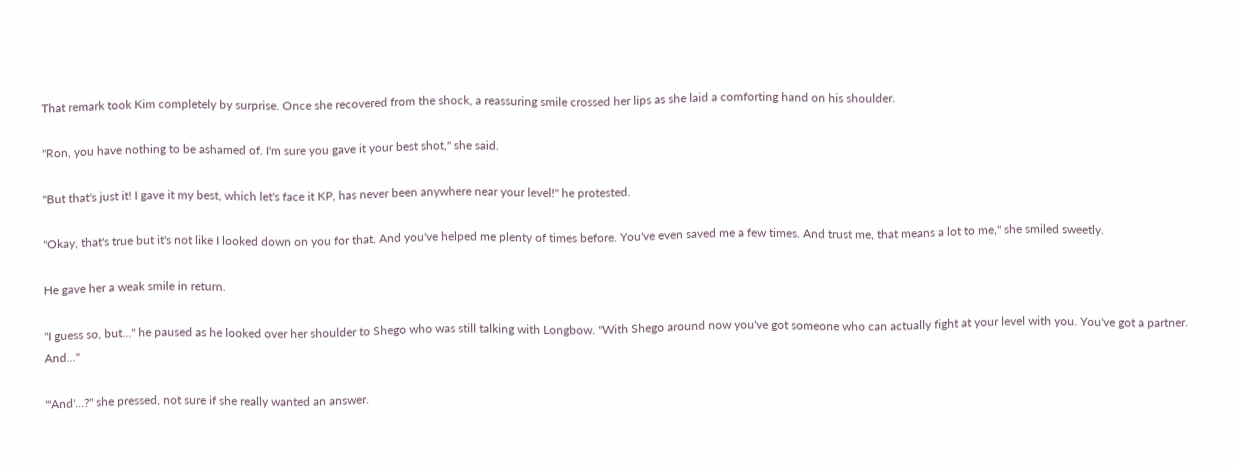That remark took Kim completely by surprise. Once she recovered from the shock, a reassuring smile crossed her lips as she laid a comforting hand on his shoulder.

"Ron, you have nothing to be ashamed of. I'm sure you gave it your best shot," she said.

"But that's just it! I gave it my best, which let's face it KP, has never been anywhere near your level!" he protested.

"Okay, that's true but it's not like I looked down on you for that. And you've helped me plenty of times before. You've even saved me a few times. And trust me, that means a lot to me," she smiled sweetly.

He gave her a weak smile in return.

"I guess so, but..." he paused as he looked over her shoulder to Shego who was still talking with Longbow. "With Shego around now you've got someone who can actually fight at your level with you. You've got a partner. And..."

"'And'...?" she pressed, not sure if she really wanted an answer.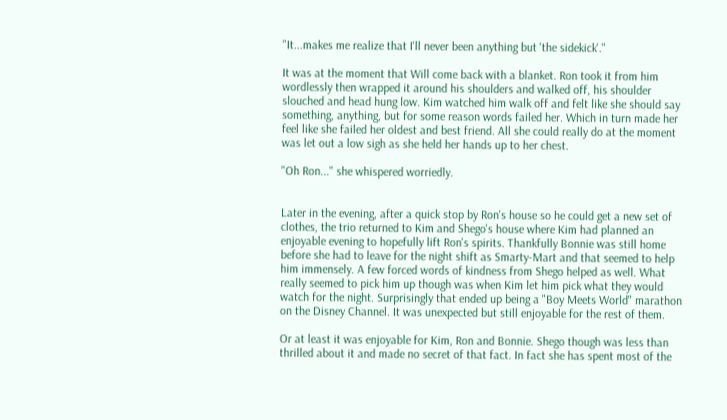"It...makes me realize that I'll never been anything but 'the sidekick'."

It was at the moment that Will come back with a blanket. Ron took it from him wordlessly then wrapped it around his shoulders and walked off, his shoulder slouched and head hung low. Kim watched him walk off and felt like she should say something, anything, but for some reason words failed her. Which in turn made her feel like she failed her oldest and best friend. All she could really do at the moment was let out a low sigh as she held her hands up to her chest.

"Oh Ron..." she whispered worriedly.


Later in the evening, after a quick stop by Ron's house so he could get a new set of clothes, the trio returned to Kim and Shego's house where Kim had planned an enjoyable evening to hopefully lift Ron's spirits. Thankfully Bonnie was still home before she had to leave for the night shift as Smarty-Mart and that seemed to help him immensely. A few forced words of kindness from Shego helped as well. What really seemed to pick him up though was when Kim let him pick what they would watch for the night. Surprisingly that ended up being a "Boy Meets World" marathon on the Disney Channel. It was unexpected but still enjoyable for the rest of them.

Or at least it was enjoyable for Kim, Ron and Bonnie. Shego though was less than thrilled about it and made no secret of that fact. In fact she has spent most of the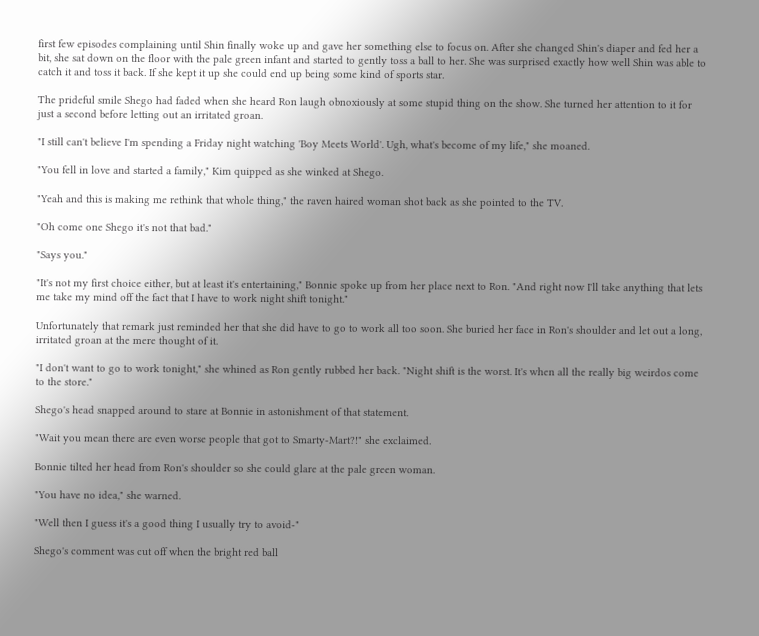first few episodes complaining until Shin finally woke up and gave her something else to focus on. After she changed Shin's diaper and fed her a bit, she sat down on the floor with the pale green infant and started to gently toss a ball to her. She was surprised exactly how well Shin was able to catch it and toss it back. If she kept it up she could end up being some kind of sports star.

The prideful smile Shego had faded when she heard Ron laugh obnoxiously at some stupid thing on the show. She turned her attention to it for just a second before letting out an irritated groan.

"I still can't believe I'm spending a Friday night watching 'Boy Meets World'. Ugh, what's become of my life," she moaned.

"You fell in love and started a family," Kim quipped as she winked at Shego.

"Yeah and this is making me rethink that whole thing," the raven haired woman shot back as she pointed to the TV.

"Oh come one Shego it's not that bad."

"Says you."

"It's not my first choice either, but at least it's entertaining," Bonnie spoke up from her place next to Ron. "And right now I'll take anything that lets me take my mind off the fact that I have to work night shift tonight."

Unfortunately that remark just reminded her that she did have to go to work all too soon. She buried her face in Ron's shoulder and let out a long, irritated groan at the mere thought of it.

"I don't want to go to work tonight," she whined as Ron gently rubbed her back. "Night shift is the worst. It's when all the really big weirdos come to the store."

Shego's head snapped around to stare at Bonnie in astonishment of that statement.

"Wait you mean there are even worse people that got to Smarty-Mart?!" she exclaimed.

Bonnie tilted her head from Ron's shoulder so she could glare at the pale green woman.

"You have no idea," she warned.

"Well then I guess it's a good thing I usually try to avoid-"

Shego's comment was cut off when the bright red ball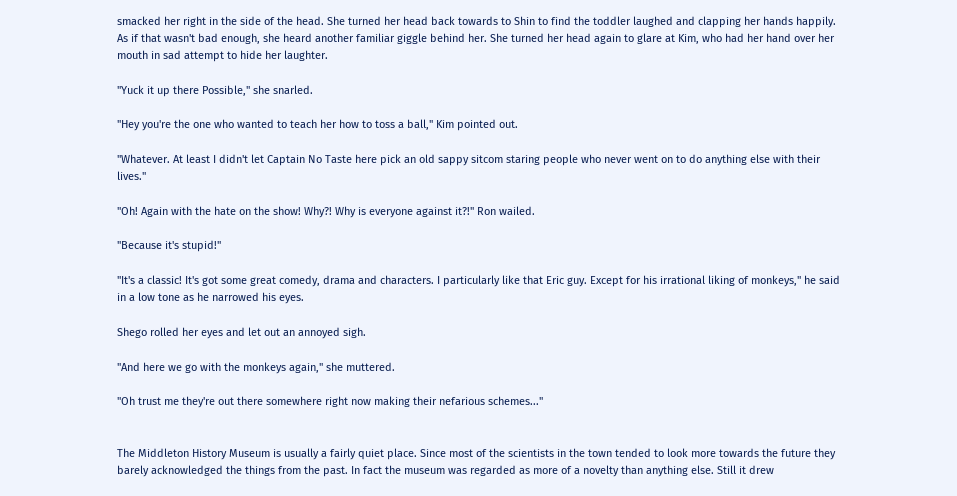smacked her right in the side of the head. She turned her head back towards to Shin to find the toddler laughed and clapping her hands happily. As if that wasn't bad enough, she heard another familiar giggle behind her. She turned her head again to glare at Kim, who had her hand over her mouth in sad attempt to hide her laughter.

"Yuck it up there Possible," she snarled.

"Hey you're the one who wanted to teach her how to toss a ball," Kim pointed out.

"Whatever. At least I didn't let Captain No Taste here pick an old sappy sitcom staring people who never went on to do anything else with their lives."

"Oh! Again with the hate on the show! Why?! Why is everyone against it?!" Ron wailed.

"Because it's stupid!"

"It's a classic! It's got some great comedy, drama and characters. I particularly like that Eric guy. Except for his irrational liking of monkeys," he said in a low tone as he narrowed his eyes.

Shego rolled her eyes and let out an annoyed sigh.

"And here we go with the monkeys again," she muttered.

"Oh trust me they're out there somewhere right now making their nefarious schemes..."


The Middleton History Museum is usually a fairly quiet place. Since most of the scientists in the town tended to look more towards the future they barely acknowledged the things from the past. In fact the museum was regarded as more of a novelty than anything else. Still it drew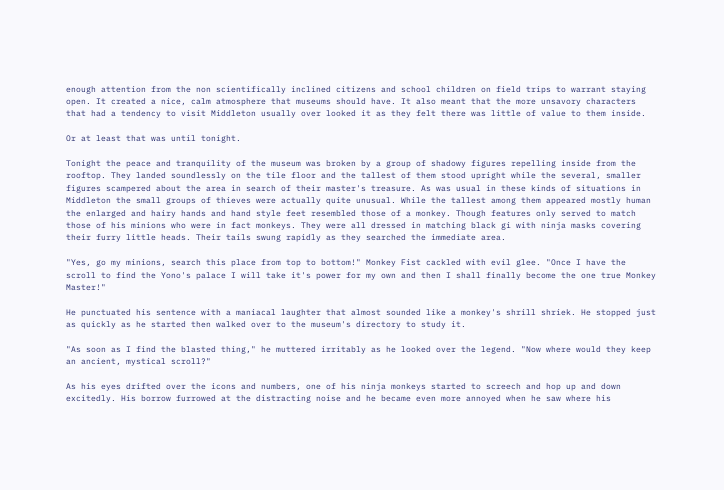enough attention from the non scientifically inclined citizens and school children on field trips to warrant staying open. It created a nice, calm atmosphere that museums should have. It also meant that the more unsavory characters that had a tendency to visit Middleton usually over looked it as they felt there was little of value to them inside.

Or at least that was until tonight.

Tonight the peace and tranquility of the museum was broken by a group of shadowy figures repelling inside from the rooftop. They landed soundlessly on the tile floor and the tallest of them stood upright while the several, smaller figures scampered about the area in search of their master's treasure. As was usual in these kinds of situations in Middleton the small groups of thieves were actually quite unusual. While the tallest among them appeared mostly human the enlarged and hairy hands and hand style feet resembled those of a monkey. Though features only served to match those of his minions who were in fact monkeys. They were all dressed in matching black gi with ninja masks covering their furry little heads. Their tails swung rapidly as they searched the immediate area.

"Yes, go my minions, search this place from top to bottom!" Monkey Fist cackled with evil glee. "Once I have the scroll to find the Yono's palace I will take it's power for my own and then I shall finally become the one true Monkey Master!"

He punctuated his sentence with a maniacal laughter that almost sounded like a monkey's shrill shriek. He stopped just as quickly as he started then walked over to the museum's directory to study it.

"As soon as I find the blasted thing," he muttered irritably as he looked over the legend. "Now where would they keep an ancient, mystical scroll?"

As his eyes drifted over the icons and numbers, one of his ninja monkeys started to screech and hop up and down excitedly. His borrow furrowed at the distracting noise and he became even more annoyed when he saw where his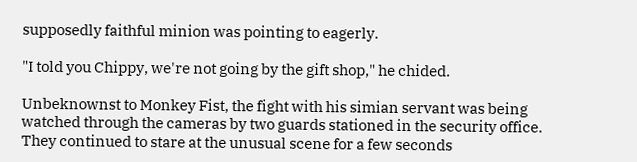supposedly faithful minion was pointing to eagerly.

"I told you Chippy, we're not going by the gift shop," he chided.

Unbeknownst to Monkey Fist, the fight with his simian servant was being watched through the cameras by two guards stationed in the security office. They continued to stare at the unusual scene for a few seconds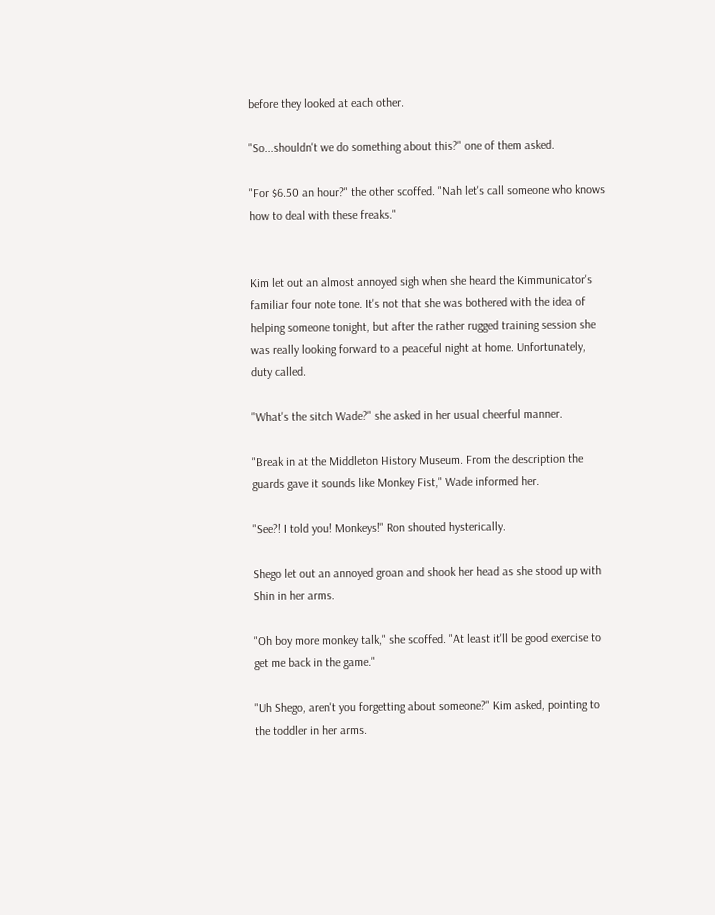before they looked at each other.

"So...shouldn't we do something about this?" one of them asked.

"For $6.50 an hour?" the other scoffed. "Nah let's call someone who knows how to deal with these freaks."


Kim let out an almost annoyed sigh when she heard the Kimmunicator's familiar four note tone. It's not that she was bothered with the idea of helping someone tonight, but after the rather rugged training session she was really looking forward to a peaceful night at home. Unfortunately, duty called.

"What's the sitch Wade?" she asked in her usual cheerful manner.

"Break in at the Middleton History Museum. From the description the guards gave it sounds like Monkey Fist," Wade informed her.

"See?! I told you! Monkeys!" Ron shouted hysterically.

Shego let out an annoyed groan and shook her head as she stood up with Shin in her arms.

"Oh boy more monkey talk," she scoffed. "At least it'll be good exercise to get me back in the game."

"Uh Shego, aren't you forgetting about someone?" Kim asked, pointing to the toddler in her arms.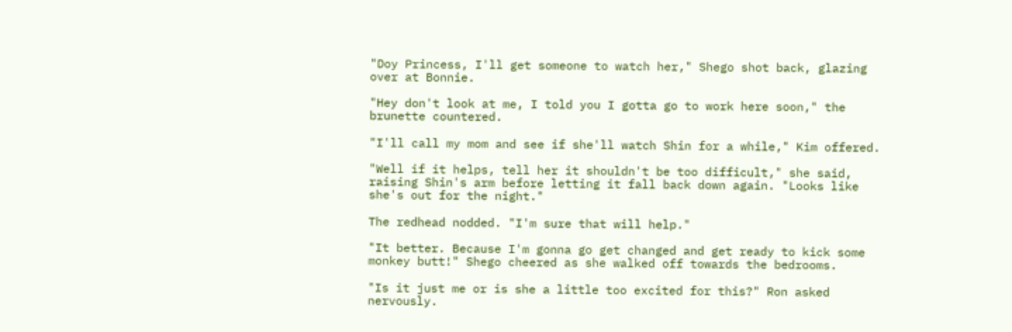"Doy Princess, I'll get someone to watch her," Shego shot back, glazing over at Bonnie.

"Hey don't look at me, I told you I gotta go to work here soon," the brunette countered.

"I'll call my mom and see if she'll watch Shin for a while," Kim offered.

"Well if it helps, tell her it shouldn't be too difficult," she said, raising Shin's arm before letting it fall back down again. "Looks like she's out for the night."

The redhead nodded. "I'm sure that will help."

"It better. Because I'm gonna go get changed and get ready to kick some monkey butt!" Shego cheered as she walked off towards the bedrooms.

"Is it just me or is she a little too excited for this?" Ron asked nervously.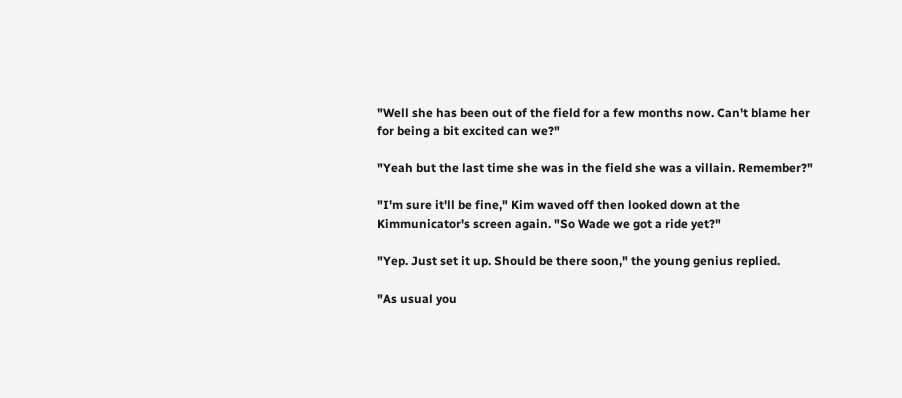"Well she has been out of the field for a few months now. Can't blame her for being a bit excited can we?"

"Yeah but the last time she was in the field she was a villain. Remember?"

"I'm sure it'll be fine," Kim waved off then looked down at the Kimmunicator's screen again. "So Wade we got a ride yet?"

"Yep. Just set it up. Should be there soon," the young genius replied.

"As usual you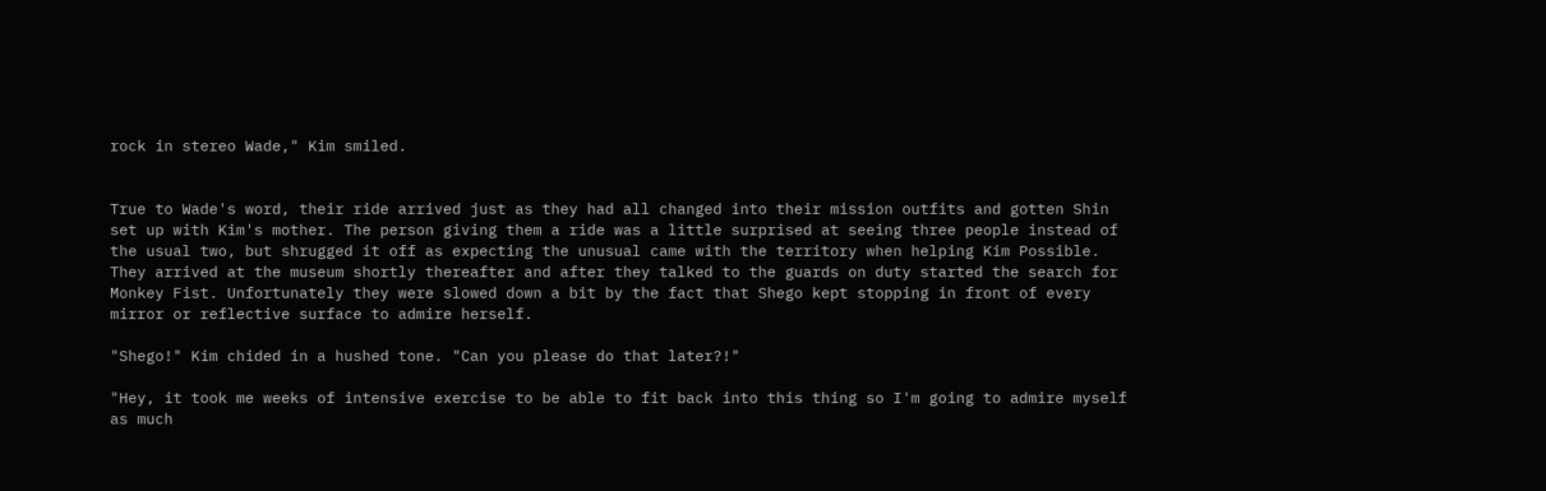rock in stereo Wade," Kim smiled.


True to Wade's word, their ride arrived just as they had all changed into their mission outfits and gotten Shin set up with Kim's mother. The person giving them a ride was a little surprised at seeing three people instead of the usual two, but shrugged it off as expecting the unusual came with the territory when helping Kim Possible. They arrived at the museum shortly thereafter and after they talked to the guards on duty started the search for Monkey Fist. Unfortunately they were slowed down a bit by the fact that Shego kept stopping in front of every mirror or reflective surface to admire herself.

"Shego!" Kim chided in a hushed tone. "Can you please do that later?!"

"Hey, it took me weeks of intensive exercise to be able to fit back into this thing so I'm going to admire myself as much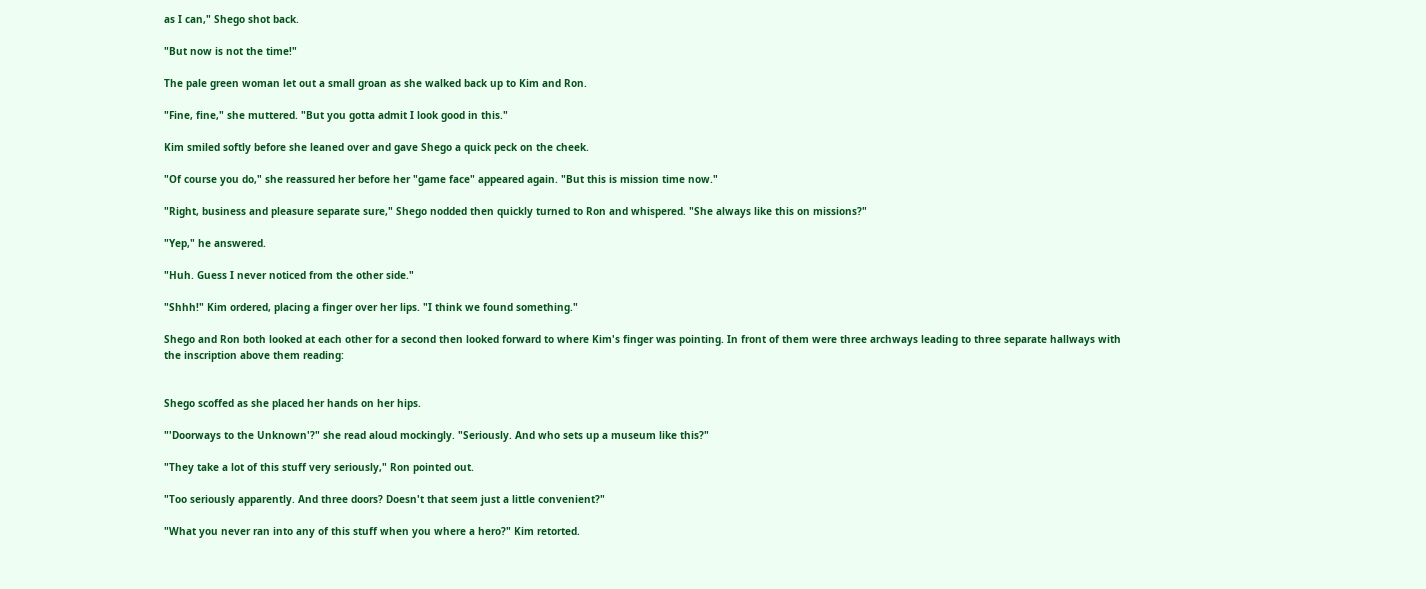as I can," Shego shot back.

"But now is not the time!"

The pale green woman let out a small groan as she walked back up to Kim and Ron.

"Fine, fine," she muttered. "But you gotta admit I look good in this."

Kim smiled softly before she leaned over and gave Shego a quick peck on the cheek.

"Of course you do," she reassured her before her "game face" appeared again. "But this is mission time now."

"Right, business and pleasure separate sure," Shego nodded then quickly turned to Ron and whispered. "She always like this on missions?"

"Yep," he answered.

"Huh. Guess I never noticed from the other side."

"Shhh!" Kim ordered, placing a finger over her lips. "I think we found something."

Shego and Ron both looked at each other for a second then looked forward to where Kim's finger was pointing. In front of them were three archways leading to three separate hallways with the inscription above them reading:


Shego scoffed as she placed her hands on her hips.

"'Doorways to the Unknown'?" she read aloud mockingly. "Seriously. And who sets up a museum like this?"

"They take a lot of this stuff very seriously," Ron pointed out.

"Too seriously apparently. And three doors? Doesn't that seem just a little convenient?"

"What you never ran into any of this stuff when you where a hero?" Kim retorted.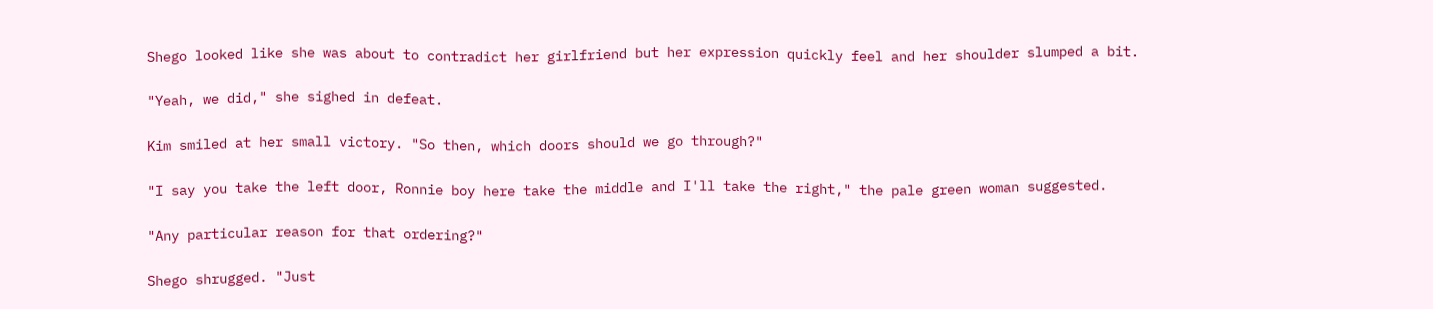Shego looked like she was about to contradict her girlfriend but her expression quickly feel and her shoulder slumped a bit.

"Yeah, we did," she sighed in defeat.

Kim smiled at her small victory. "So then, which doors should we go through?"

"I say you take the left door, Ronnie boy here take the middle and I'll take the right," the pale green woman suggested.

"Any particular reason for that ordering?"

Shego shrugged. "Just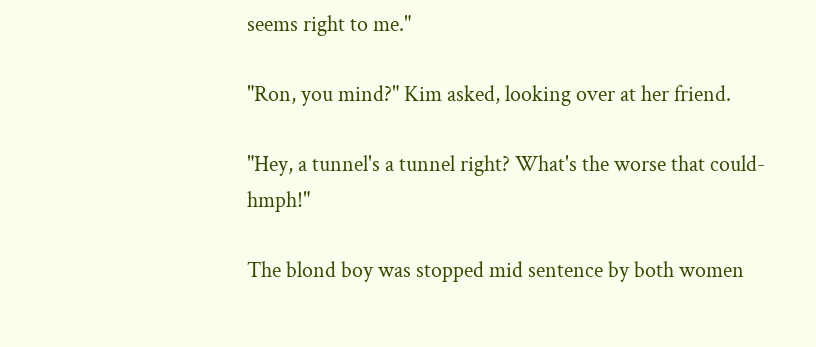seems right to me."

"Ron, you mind?" Kim asked, looking over at her friend.

"Hey, a tunnel's a tunnel right? What's the worse that could-hmph!"

The blond boy was stopped mid sentence by both women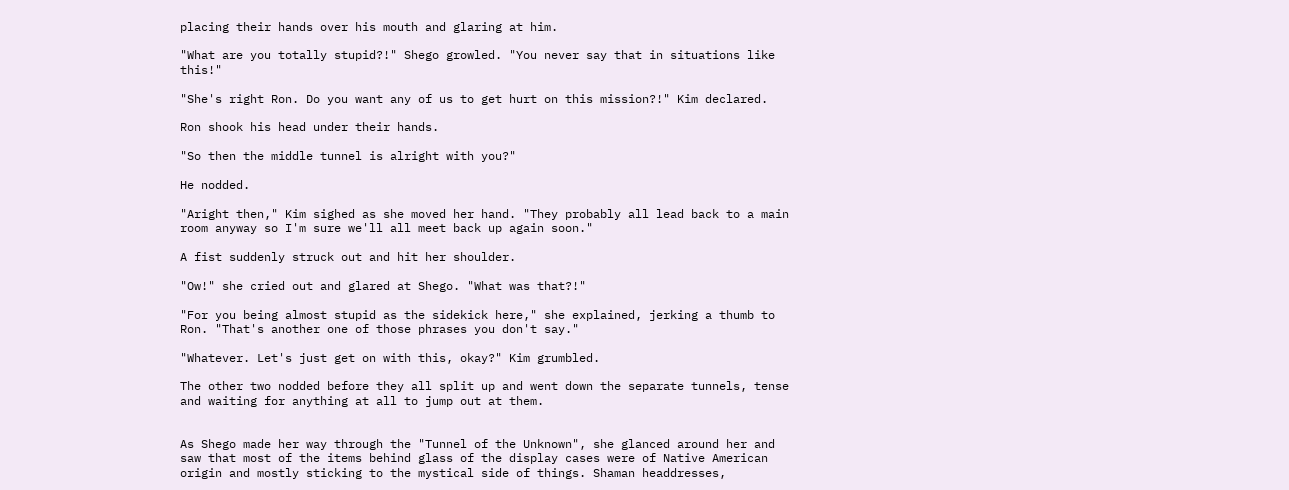placing their hands over his mouth and glaring at him.

"What are you totally stupid?!" Shego growled. "You never say that in situations like this!"

"She's right Ron. Do you want any of us to get hurt on this mission?!" Kim declared.

Ron shook his head under their hands.

"So then the middle tunnel is alright with you?"

He nodded.

"Aright then," Kim sighed as she moved her hand. "They probably all lead back to a main room anyway so I'm sure we'll all meet back up again soon."

A fist suddenly struck out and hit her shoulder.

"Ow!" she cried out and glared at Shego. "What was that?!"

"For you being almost stupid as the sidekick here," she explained, jerking a thumb to Ron. "That's another one of those phrases you don't say."

"Whatever. Let's just get on with this, okay?" Kim grumbled.

The other two nodded before they all split up and went down the separate tunnels, tense and waiting for anything at all to jump out at them.


As Shego made her way through the "Tunnel of the Unknown", she glanced around her and saw that most of the items behind glass of the display cases were of Native American origin and mostly sticking to the mystical side of things. Shaman headdresses,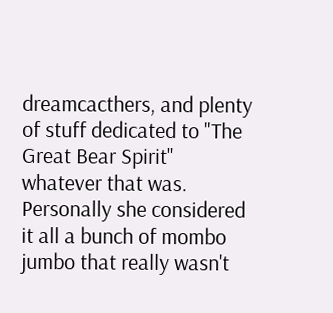dreamcacthers, and plenty of stuff dedicated to "The Great Bear Spirit" whatever that was. Personally she considered it all a bunch of mombo jumbo that really wasn't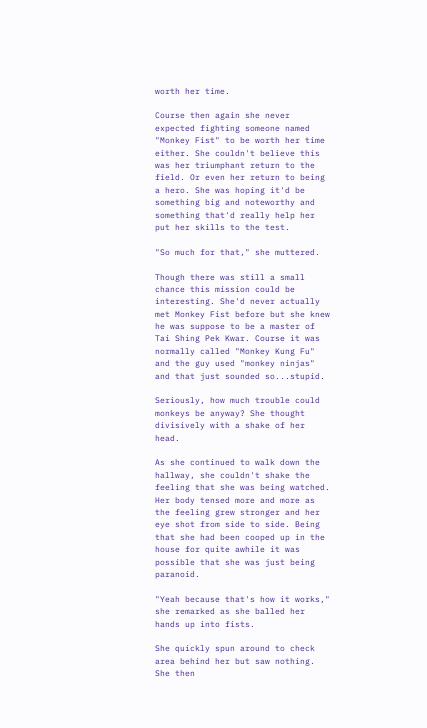worth her time.

Course then again she never expected fighting someone named "Monkey Fist" to be worth her time either. She couldn't believe this was her triumphant return to the field. Or even her return to being a hero. She was hoping it'd be something big and noteworthy and something that'd really help her put her skills to the test.

"So much for that," she muttered.

Though there was still a small chance this mission could be interesting. She'd never actually met Monkey Fist before but she knew he was suppose to be a master of Tai Shing Pek Kwar. Course it was normally called "Monkey Kung Fu" and the guy used "monkey ninjas" and that just sounded so...stupid.

Seriously, how much trouble could monkeys be anyway? She thought divisively with a shake of her head.

As she continued to walk down the hallway, she couldn't shake the feeling that she was being watched. Her body tensed more and more as the feeling grew stronger and her eye shot from side to side. Being that she had been cooped up in the house for quite awhile it was possible that she was just being paranoid.

"Yeah because that's how it works," she remarked as she balled her hands up into fists.

She quickly spun around to check area behind her but saw nothing. She then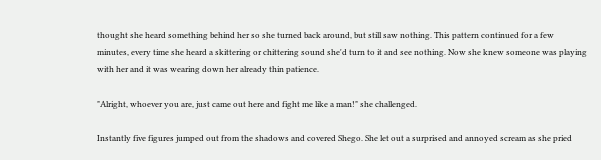thought she heard something behind her so she turned back around, but still saw nothing. This pattern continued for a few minutes, every time she heard a skittering or chittering sound she'd turn to it and see nothing. Now she knew someone was playing with her and it was wearing down her already thin patience.

"Alright, whoever you are, just came out here and fight me like a man!" she challenged.

Instantly five figures jumped out from the shadows and covered Shego. She let out a surprised and annoyed scream as she pried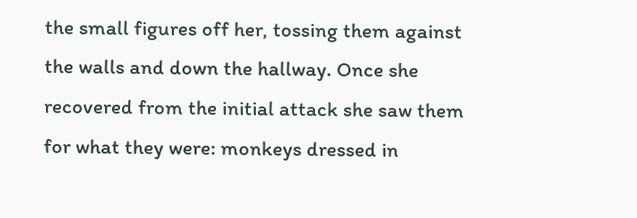the small figures off her, tossing them against the walls and down the hallway. Once she recovered from the initial attack she saw them for what they were: monkeys dressed in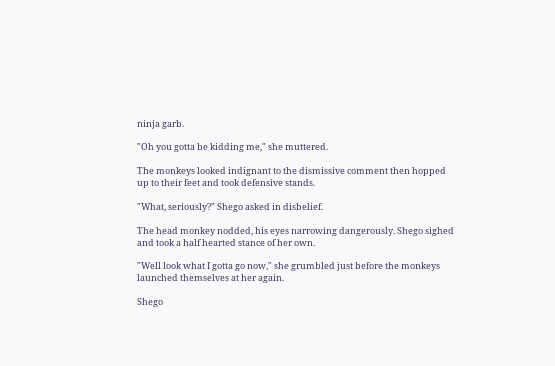ninja garb.

"Oh you gotta be kidding me," she muttered.

The monkeys looked indignant to the dismissive comment then hopped up to their feet and took defensive stands.

"What, seriously?" Shego asked in disbelief.

The head monkey nodded, his eyes narrowing dangerously. Shego sighed and took a half hearted stance of her own.

"Well look what I gotta go now," she grumbled just before the monkeys launched themselves at her again.

Shego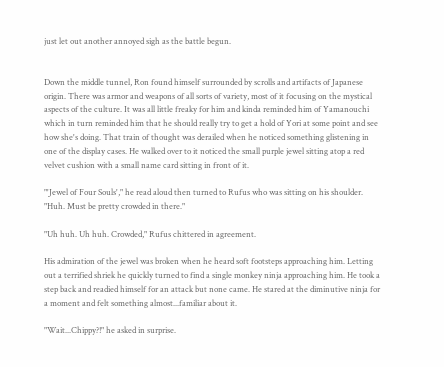just let out another annoyed sigh as the battle begun.


Down the middle tunnel, Ron found himself surrounded by scrolls and artifacts of Japanese origin. There was armor and weapons of all sorts of variety, most of it focusing on the mystical aspects of the culture. It was all little freaky for him and kinda reminded him of Yamanouchi which in turn reminded him that he should really try to get a hold of Yori at some point and see how she's doing. That train of thought was derailed when he noticed something glistening in one of the display cases. He walked over to it noticed the small purple jewel sitting atop a red velvet cushion with a small name card sitting in front of it.

"'Jewel of Four Souls'," he read aloud then turned to Rufus who was sitting on his shoulder. "Huh. Must be pretty crowded in there."

"Uh huh. Uh huh. Crowded," Rufus chittered in agreement.

His admiration of the jewel was broken when he heard soft footsteps approaching him. Letting out a terrified shriek he quickly turned to find a single monkey ninja approaching him. He took a step back and readied himself for an attack but none came. He stared at the diminutive ninja for a moment and felt something almost...familiar about it.

"Wait...Chippy?!" he asked in surprise.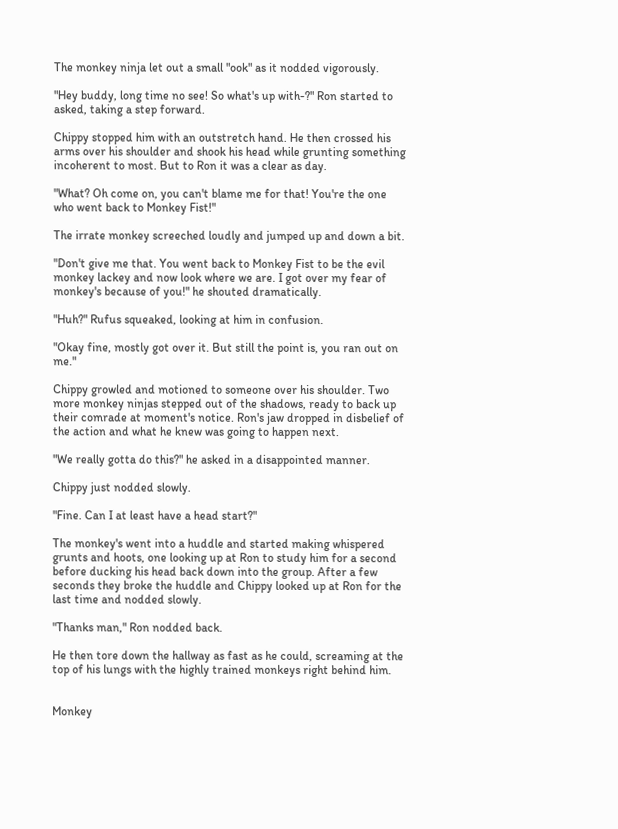The monkey ninja let out a small "ook" as it nodded vigorously.

"Hey buddy, long time no see! So what's up with-?" Ron started to asked, taking a step forward.

Chippy stopped him with an outstretch hand. He then crossed his arms over his shoulder and shook his head while grunting something incoherent to most. But to Ron it was a clear as day.

"What? Oh come on, you can't blame me for that! You're the one who went back to Monkey Fist!"

The irrate monkey screeched loudly and jumped up and down a bit.

"Don't give me that. You went back to Monkey Fist to be the evil monkey lackey and now look where we are. I got over my fear of monkey's because of you!" he shouted dramatically.

"Huh?" Rufus squeaked, looking at him in confusion.

"Okay fine, mostly got over it. But still the point is, you ran out on me."

Chippy growled and motioned to someone over his shoulder. Two more monkey ninjas stepped out of the shadows, ready to back up their comrade at moment's notice. Ron's jaw dropped in disbelief of the action and what he knew was going to happen next.

"We really gotta do this?" he asked in a disappointed manner.

Chippy just nodded slowly.

"Fine. Can I at least have a head start?"

The monkey's went into a huddle and started making whispered grunts and hoots, one looking up at Ron to study him for a second before ducking his head back down into the group. After a few seconds they broke the huddle and Chippy looked up at Ron for the last time and nodded slowly.

"Thanks man," Ron nodded back.

He then tore down the hallway as fast as he could, screaming at the top of his lungs with the highly trained monkeys right behind him.


Monkey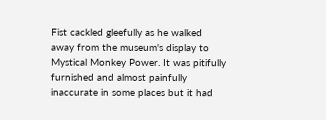Fist cackled gleefully as he walked away from the museum's display to Mystical Monkey Power. It was pitifully furnished and almost painfully inaccurate in some places but it had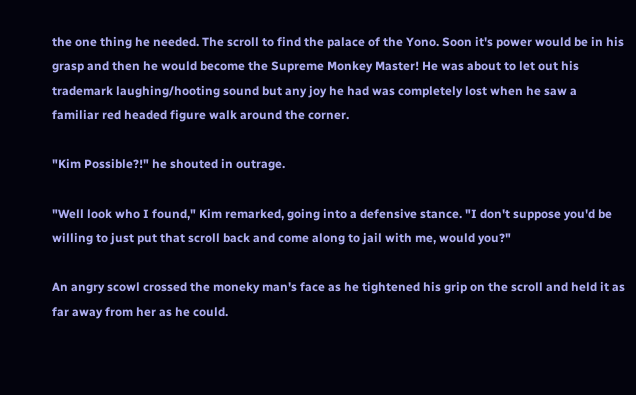the one thing he needed. The scroll to find the palace of the Yono. Soon it's power would be in his grasp and then he would become the Supreme Monkey Master! He was about to let out his trademark laughing/hooting sound but any joy he had was completely lost when he saw a familiar red headed figure walk around the corner.

"Kim Possible?!" he shouted in outrage.

"Well look who I found," Kim remarked, going into a defensive stance. "I don't suppose you'd be willing to just put that scroll back and come along to jail with me, would you?"

An angry scowl crossed the moneky man's face as he tightened his grip on the scroll and held it as far away from her as he could.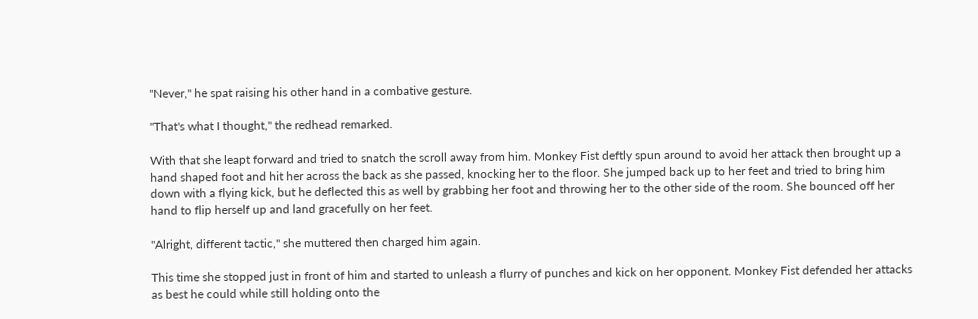"Never," he spat raising his other hand in a combative gesture.

"That's what I thought," the redhead remarked.

With that she leapt forward and tried to snatch the scroll away from him. Monkey Fist deftly spun around to avoid her attack then brought up a hand shaped foot and hit her across the back as she passed, knocking her to the floor. She jumped back up to her feet and tried to bring him down with a flying kick, but he deflected this as well by grabbing her foot and throwing her to the other side of the room. She bounced off her hand to flip herself up and land gracefully on her feet.

"Alright, different tactic," she muttered then charged him again.

This time she stopped just in front of him and started to unleash a flurry of punches and kick on her opponent. Monkey Fist defended her attacks as best he could while still holding onto the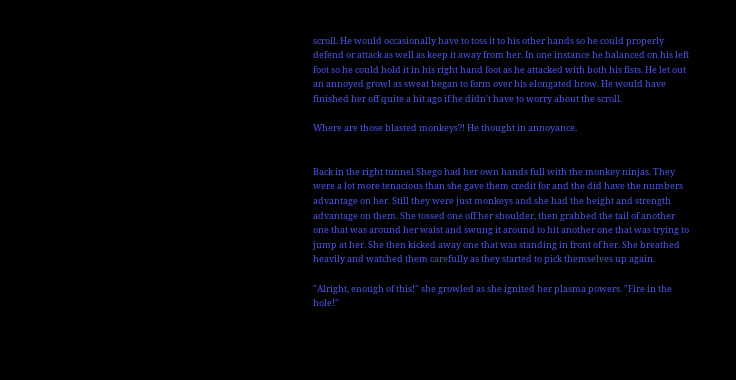scroll. He would occasionally have to toss it to his other hands so he could properly defend or attack as well as keep it away from her. In one instance he balanced on his left foot so he could hold it in his right hand foot as he attacked with both his fists. He let out an annoyed growl as sweat began to form over his elongated brow. He would have finished her off quite a bit ago if he didn't have to worry about the scroll.

Where are those blasted monkeys?! He thought in annoyance.


Back in the right tunnel Shego had her own hands full with the monkey ninjas. They were a lot more tenacious than she gave them credit for and the did have the numbers advantage on her. Still they were just monkeys and she had the height and strength advantage on them. She tossed one off her shoulder, then grabbed the tail of another one that was around her waist and swung it around to hit another one that was trying to jump at her. She then kicked away one that was standing in front of her. She breathed heavily and watched them carefully as they started to pick themselves up again.

"Alright, enough of this!" she growled as she ignited her plasma powers. "Fire in the hole!"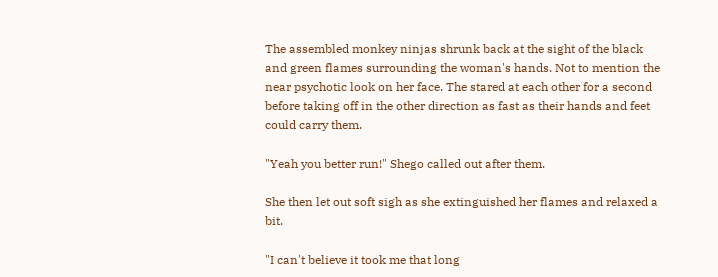The assembled monkey ninjas shrunk back at the sight of the black and green flames surrounding the woman's hands. Not to mention the near psychotic look on her face. The stared at each other for a second before taking off in the other direction as fast as their hands and feet could carry them.

"Yeah you better run!" Shego called out after them.

She then let out soft sigh as she extinguished her flames and relaxed a bit.

"I can't believe it took me that long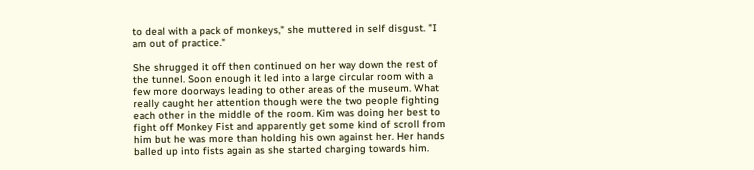to deal with a pack of monkeys," she muttered in self disgust. "I am out of practice."

She shrugged it off then continued on her way down the rest of the tunnel. Soon enough it led into a large circular room with a few more doorways leading to other areas of the museum. What really caught her attention though were the two people fighting each other in the middle of the room. Kim was doing her best to fight off Monkey Fist and apparently get some kind of scroll from him but he was more than holding his own against her. Her hands balled up into fists again as she started charging towards him.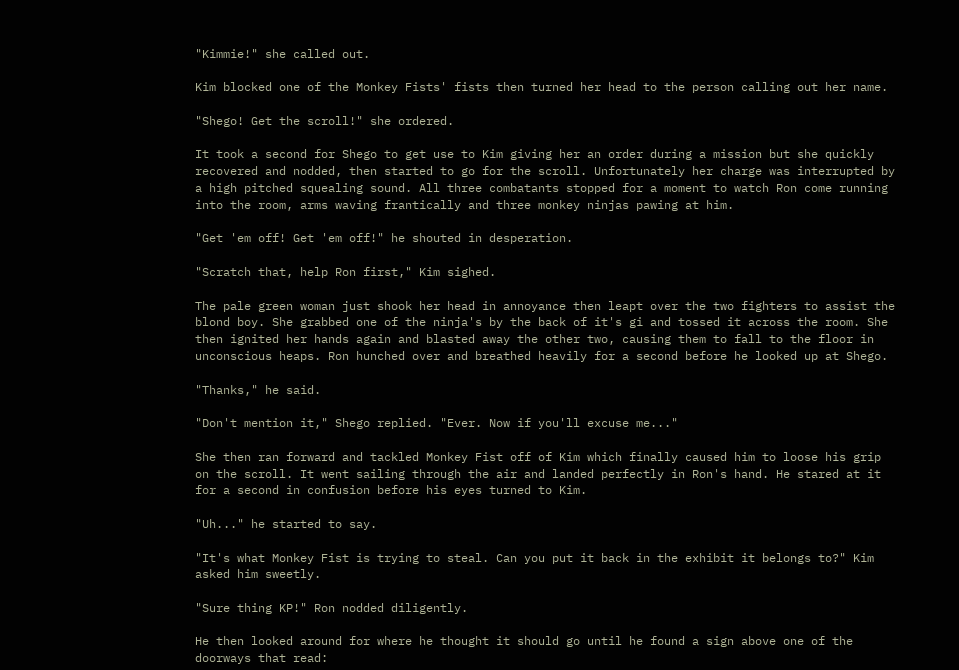"Kimmie!" she called out.

Kim blocked one of the Monkey Fists' fists then turned her head to the person calling out her name.

"Shego! Get the scroll!" she ordered.

It took a second for Shego to get use to Kim giving her an order during a mission but she quickly recovered and nodded, then started to go for the scroll. Unfortunately her charge was interrupted by a high pitched squealing sound. All three combatants stopped for a moment to watch Ron come running into the room, arms waving frantically and three monkey ninjas pawing at him.

"Get 'em off! Get 'em off!" he shouted in desperation.

"Scratch that, help Ron first," Kim sighed.

The pale green woman just shook her head in annoyance then leapt over the two fighters to assist the blond boy. She grabbed one of the ninja's by the back of it's gi and tossed it across the room. She then ignited her hands again and blasted away the other two, causing them to fall to the floor in unconscious heaps. Ron hunched over and breathed heavily for a second before he looked up at Shego.

"Thanks," he said.

"Don't mention it," Shego replied. "Ever. Now if you'll excuse me..."

She then ran forward and tackled Monkey Fist off of Kim which finally caused him to loose his grip on the scroll. It went sailing through the air and landed perfectly in Ron's hand. He stared at it for a second in confusion before his eyes turned to Kim.

"Uh..." he started to say.

"It's what Monkey Fist is trying to steal. Can you put it back in the exhibit it belongs to?" Kim asked him sweetly.

"Sure thing KP!" Ron nodded diligently.

He then looked around for where he thought it should go until he found a sign above one of the doorways that read: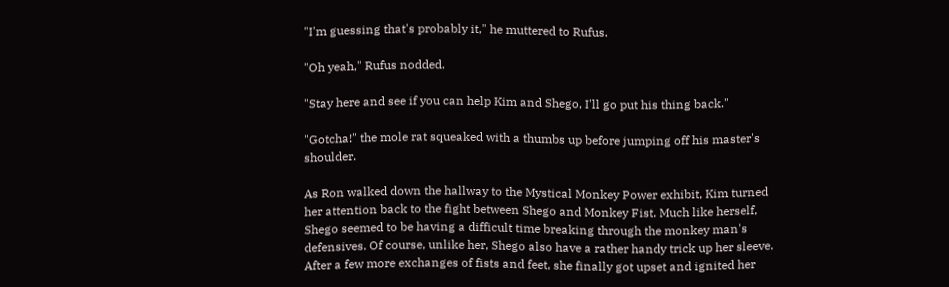"I'm guessing that's probably it," he muttered to Rufus.

"Oh yeah," Rufus nodded.

"Stay here and see if you can help Kim and Shego, I'll go put his thing back."

"Gotcha!" the mole rat squeaked with a thumbs up before jumping off his master's shoulder.

As Ron walked down the hallway to the Mystical Monkey Power exhibit, Kim turned her attention back to the fight between Shego and Monkey Fist. Much like herself, Shego seemed to be having a difficult time breaking through the monkey man's defensives. Of course, unlike her, Shego also have a rather handy trick up her sleeve. After a few more exchanges of fists and feet, she finally got upset and ignited her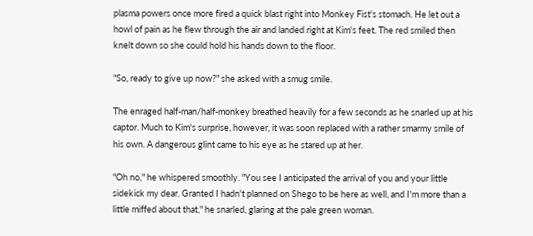plasma powers once more fired a quick blast right into Monkey Fist's stomach. He let out a howl of pain as he flew through the air and landed right at Kim's feet. The red smiled then knelt down so she could hold his hands down to the floor.

"So, ready to give up now?" she asked with a smug smile.

The enraged half-man/half-monkey breathed heavily for a few seconds as he snarled up at his captor. Much to Kim's surprise, however, it was soon replaced with a rather smarmy smile of his own. A dangerous glint came to his eye as he stared up at her.

"Oh no," he whispered smoothly. "You see I anticipated the arrival of you and your little sidekick my dear. Granted I hadn't planned on Shego to be here as well, and I'm more than a little miffed about that," he snarled, glaring at the pale green woman.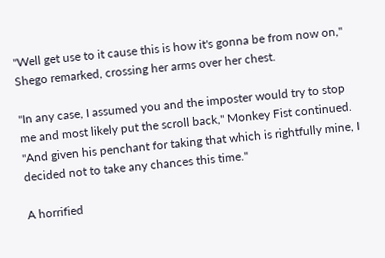"Well get use to it cause this is how it's gonna be from now on," Shego remarked, crossing her arms over her chest.

"In any case, I assumed you and the imposter would try to stop me and most likely put the scroll back," Monkey Fist continued. "And given his penchant for taking that which is rightfully mine, I decided not to take any chances this time."

A horrified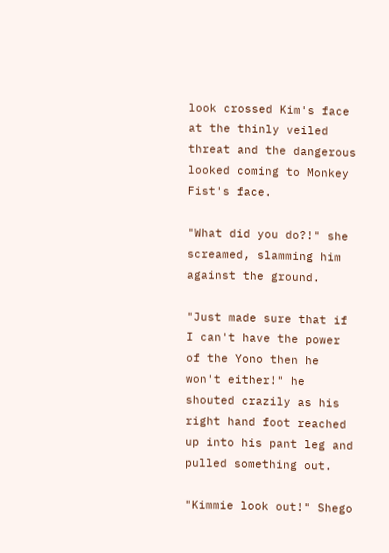look crossed Kim's face at the thinly veiled threat and the dangerous looked coming to Monkey Fist's face.

"What did you do?!" she screamed, slamming him against the ground.

"Just made sure that if I can't have the power of the Yono then he won't either!" he shouted crazily as his right hand foot reached up into his pant leg and pulled something out.

"Kimmie look out!" Shego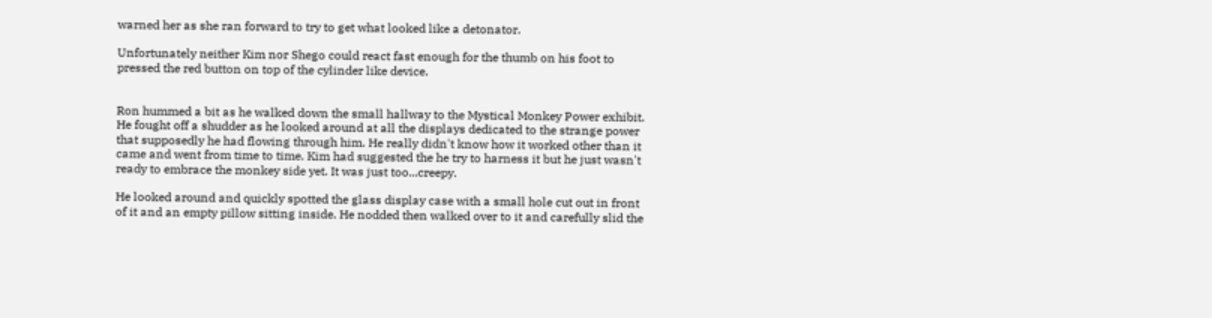warned her as she ran forward to try to get what looked like a detonator.

Unfortunately neither Kim nor Shego could react fast enough for the thumb on his foot to pressed the red button on top of the cylinder like device.


Ron hummed a bit as he walked down the small hallway to the Mystical Monkey Power exhibit. He fought off a shudder as he looked around at all the displays dedicated to the strange power that supposedly he had flowing through him. He really didn't know how it worked other than it came and went from time to time. Kim had suggested the he try to harness it but he just wasn't ready to embrace the monkey side yet. It was just too...creepy.

He looked around and quickly spotted the glass display case with a small hole cut out in front of it and an empty pillow sitting inside. He nodded then walked over to it and carefully slid the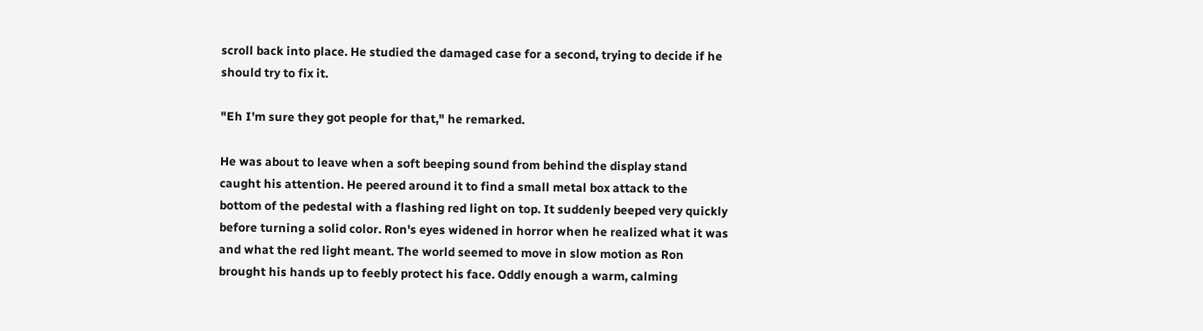scroll back into place. He studied the damaged case for a second, trying to decide if he should try to fix it.

"Eh I'm sure they got people for that," he remarked.

He was about to leave when a soft beeping sound from behind the display stand caught his attention. He peered around it to find a small metal box attack to the bottom of the pedestal with a flashing red light on top. It suddenly beeped very quickly before turning a solid color. Ron's eyes widened in horror when he realized what it was and what the red light meant. The world seemed to move in slow motion as Ron brought his hands up to feebly protect his face. Oddly enough a warm, calming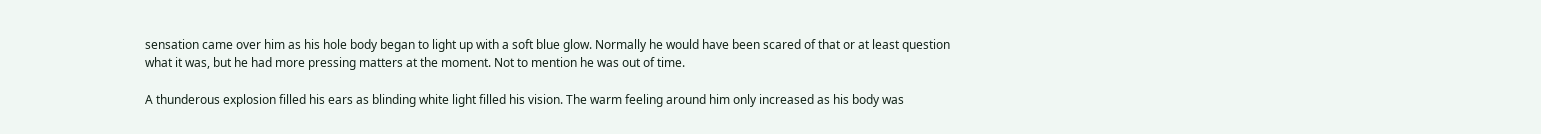sensation came over him as his hole body began to light up with a soft blue glow. Normally he would have been scared of that or at least question what it was, but he had more pressing matters at the moment. Not to mention he was out of time.

A thunderous explosion filled his ears as blinding white light filled his vision. The warm feeling around him only increased as his body was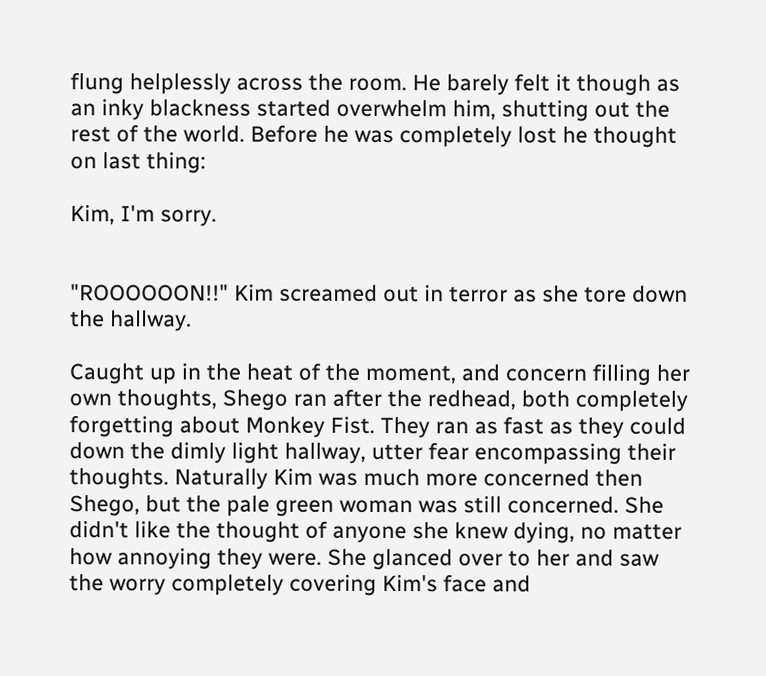flung helplessly across the room. He barely felt it though as an inky blackness started overwhelm him, shutting out the rest of the world. Before he was completely lost he thought on last thing:

Kim, I'm sorry.


"ROOOOOON!!" Kim screamed out in terror as she tore down the hallway.

Caught up in the heat of the moment, and concern filling her own thoughts, Shego ran after the redhead, both completely forgetting about Monkey Fist. They ran as fast as they could down the dimly light hallway, utter fear encompassing their thoughts. Naturally Kim was much more concerned then Shego, but the pale green woman was still concerned. She didn't like the thought of anyone she knew dying, no matter how annoying they were. She glanced over to her and saw the worry completely covering Kim's face and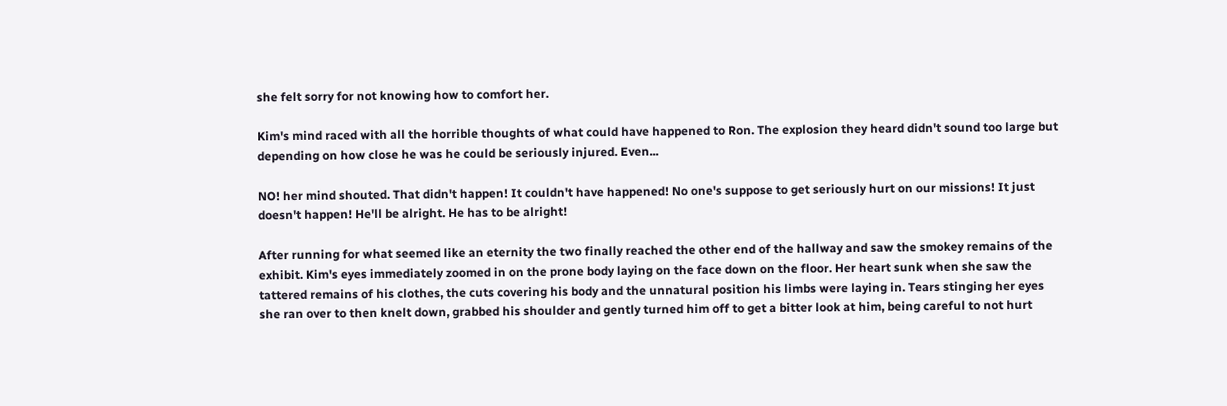she felt sorry for not knowing how to comfort her.

Kim's mind raced with all the horrible thoughts of what could have happened to Ron. The explosion they heard didn't sound too large but depending on how close he was he could be seriously injured. Even...

NO! her mind shouted. That didn't happen! It couldn't have happened! No one's suppose to get seriously hurt on our missions! It just doesn't happen! He'll be alright. He has to be alright!

After running for what seemed like an eternity the two finally reached the other end of the hallway and saw the smokey remains of the exhibit. Kim's eyes immediately zoomed in on the prone body laying on the face down on the floor. Her heart sunk when she saw the tattered remains of his clothes, the cuts covering his body and the unnatural position his limbs were laying in. Tears stinging her eyes she ran over to then knelt down, grabbed his shoulder and gently turned him off to get a bitter look at him, being careful to not hurt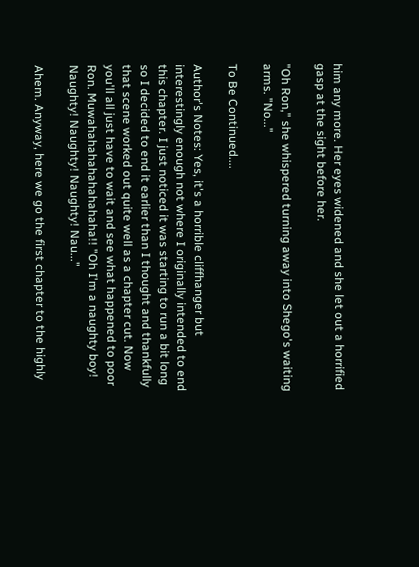him any more. Her eyes widened and she let out a horrified gasp at the sight before her.

"Oh Ron," she whispered turning away into Shego's waiting arms. "No..."

To Be Continued....

Author's Notes: Yes, it's a horrible cliffhanger but interestingly enough not where I originally intended to end this chapter. I just noticed it was starting to run a bit long so I decided to end it earlier than I thought and thankfully that scene worked out quite well as a chapter cut. Now you'll all just have to wait and see what happened to poor Ron. Muwahahahahahahahaha!! "Oh I'm a naughty boy! Naughty! Naughty! Naughty! Nau..."

Ahem. Anyway, here we go the first chapter to the highly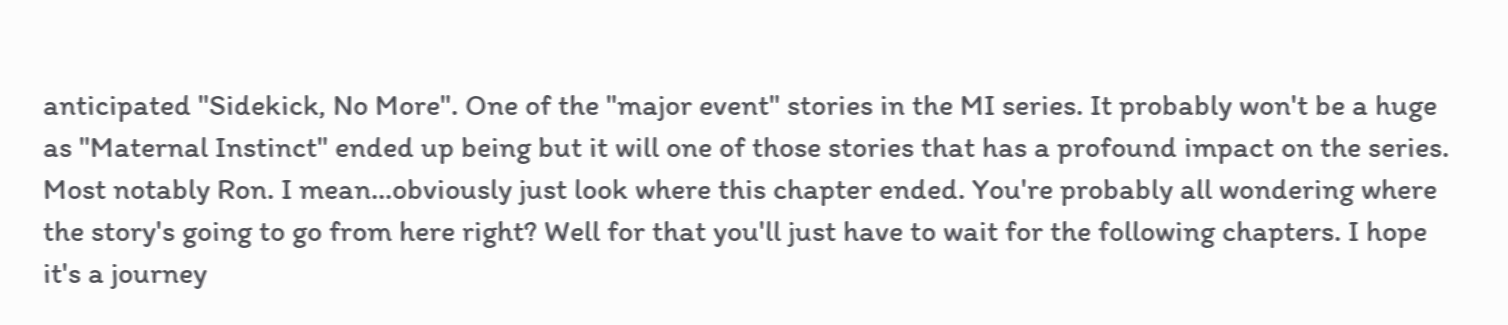anticipated "Sidekick, No More". One of the "major event" stories in the MI series. It probably won't be a huge as "Maternal Instinct" ended up being but it will one of those stories that has a profound impact on the series. Most notably Ron. I mean...obviously just look where this chapter ended. You're probably all wondering where the story's going to go from here right? Well for that you'll just have to wait for the following chapters. I hope it's a journey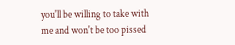you'll be willing to take with me and won't be too pissed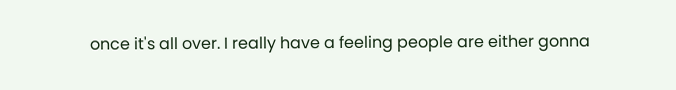once it's all over. I really have a feeling people are either gonna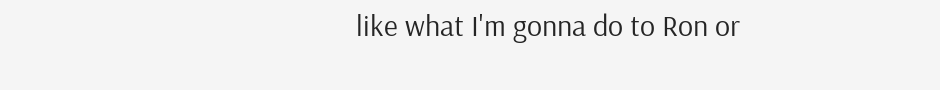like what I'm gonna do to Ron or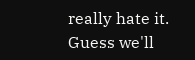really hate it. Guess we'll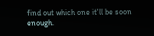find out which one it'll be soon enough.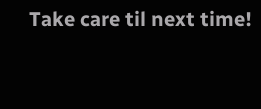Take care til next time!